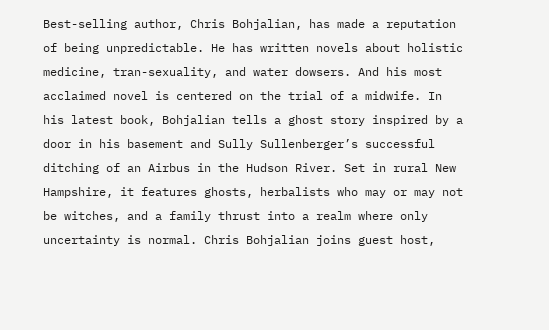Best-selling author, Chris Bohjalian, has made a reputation of being unpredictable. He has written novels about holistic medicine, tran-sexuality, and water dowsers. And his most acclaimed novel is centered on the trial of a midwife. In his latest book, Bohjalian tells a ghost story inspired by a door in his basement and Sully Sullenberger’s successful ditching of an Airbus in the Hudson River. Set in rural New Hampshire, it features ghosts, herbalists who may or may not be witches, and a family thrust into a realm where only uncertainty is normal. Chris Bohjalian joins guest host,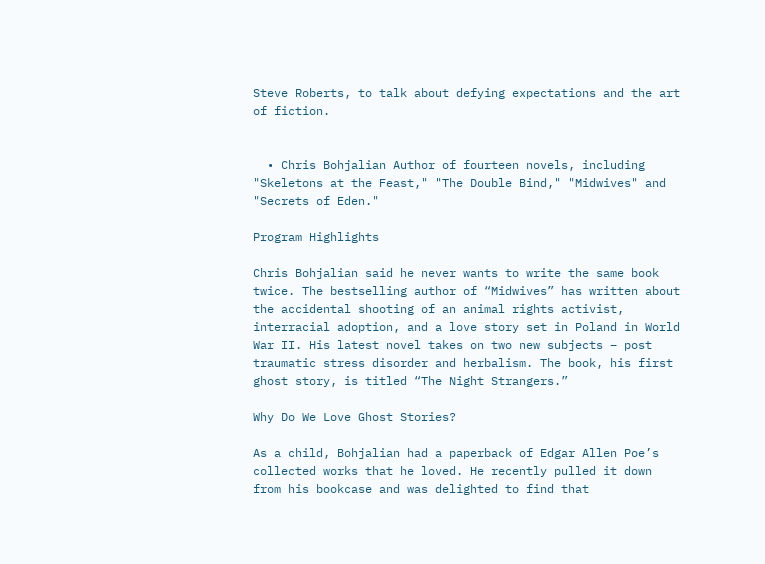Steve Roberts, to talk about defying expectations and the art of fiction.


  • Chris Bohjalian Author of fourteen novels, including "Skeletons at the Feast," "The Double Bind," "Midwives" and "Secrets of Eden."

Program Highlights

Chris Bohjalian said he never wants to write the same book twice. The bestselling author of “Midwives” has written about the accidental shooting of an animal rights activist, interracial adoption, and a love story set in Poland in World War II. His latest novel takes on two new subjects – post traumatic stress disorder and herbalism. The book, his first ghost story, is titled “The Night Strangers.”

Why Do We Love Ghost Stories?

As a child, Bohjalian had a paperback of Edgar Allen Poe’s collected works that he loved. He recently pulled it down from his bookcase and was delighted to find that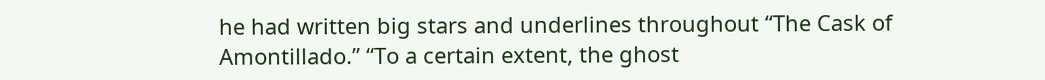he had written big stars and underlines throughout “The Cask of Amontillado.” “To a certain extent, the ghost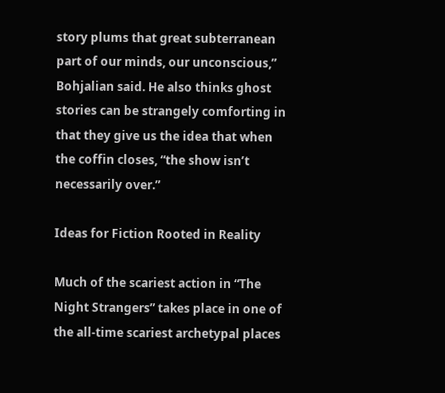story plums that great subterranean part of our minds, our unconscious,” Bohjalian said. He also thinks ghost stories can be strangely comforting in that they give us the idea that when the coffin closes, “the show isn’t necessarily over.”

Ideas for Fiction Rooted in Reality

Much of the scariest action in “The Night Strangers” takes place in one of the all-time scariest archetypal places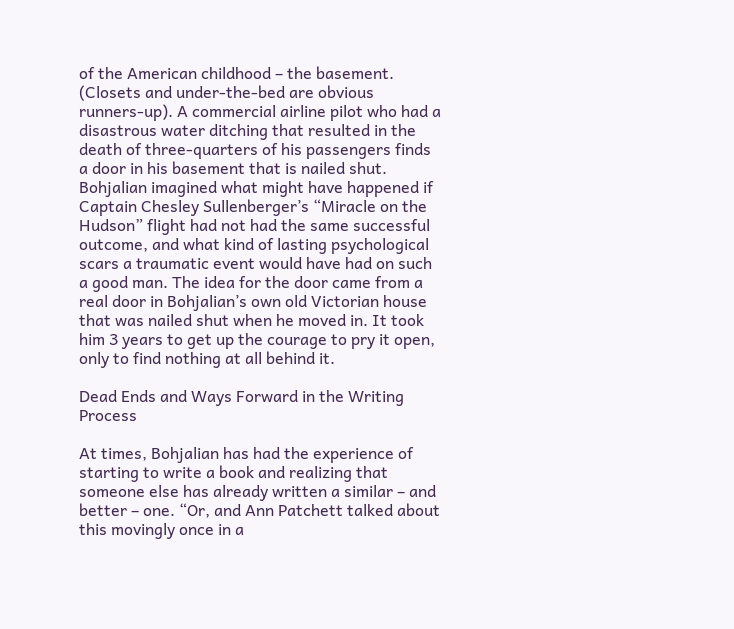of the American childhood – the basement. (Closets and under-the-bed are obvious runners-up). A commercial airline pilot who had a disastrous water ditching that resulted in the death of three-quarters of his passengers finds a door in his basement that is nailed shut. Bohjalian imagined what might have happened if Captain Chesley Sullenberger’s “Miracle on the Hudson” flight had not had the same successful outcome, and what kind of lasting psychological scars a traumatic event would have had on such a good man. The idea for the door came from a real door in Bohjalian’s own old Victorian house that was nailed shut when he moved in. It took him 3 years to get up the courage to pry it open, only to find nothing at all behind it.

Dead Ends and Ways Forward in the Writing Process

At times, Bohjalian has had the experience of starting to write a book and realizing that someone else has already written a similar – and better – one. “Or, and Ann Patchett talked about this movingly once in a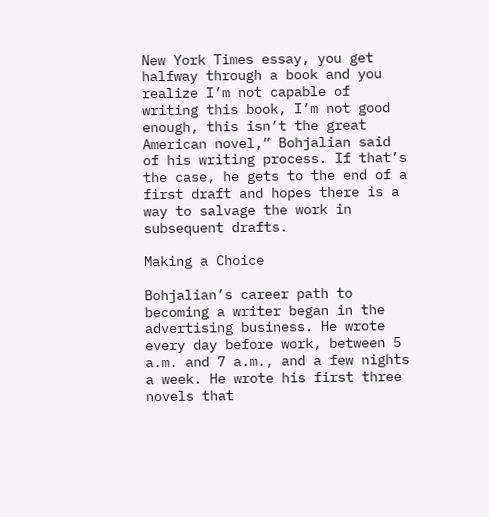New York Times essay, you get halfway through a book and you realize I’m not capable of writing this book, I’m not good enough, this isn’t the great American novel,” Bohjalian said of his writing process. If that’s the case, he gets to the end of a first draft and hopes there is a way to salvage the work in subsequent drafts.

Making a Choice

Bohjalian’s career path to becoming a writer began in the advertising business. He wrote every day before work, between 5 a.m. and 7 a.m., and a few nights a week. He wrote his first three novels that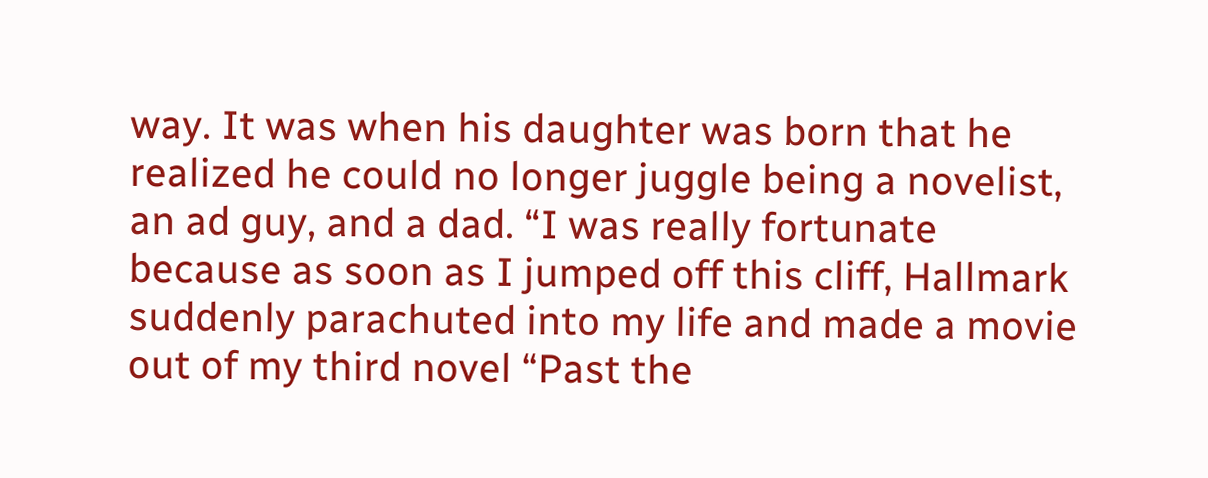way. It was when his daughter was born that he realized he could no longer juggle being a novelist, an ad guy, and a dad. “I was really fortunate because as soon as I jumped off this cliff, Hallmark suddenly parachuted into my life and made a movie out of my third novel “Past the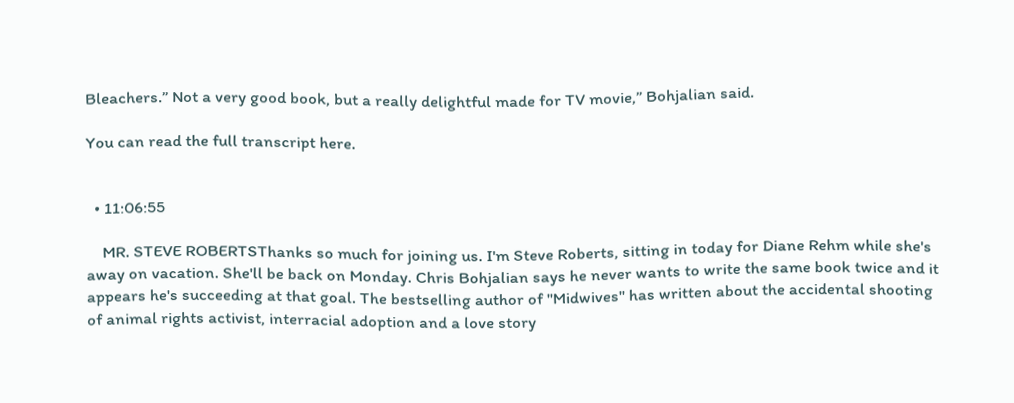Bleachers.” Not a very good book, but a really delightful made for TV movie,” Bohjalian said.

You can read the full transcript here.


  • 11:06:55

    MR. STEVE ROBERTSThanks so much for joining us. I'm Steve Roberts, sitting in today for Diane Rehm while she's away on vacation. She'll be back on Monday. Chris Bohjalian says he never wants to write the same book twice and it appears he's succeeding at that goal. The bestselling author of "Midwives" has written about the accidental shooting of animal rights activist, interracial adoption and a love story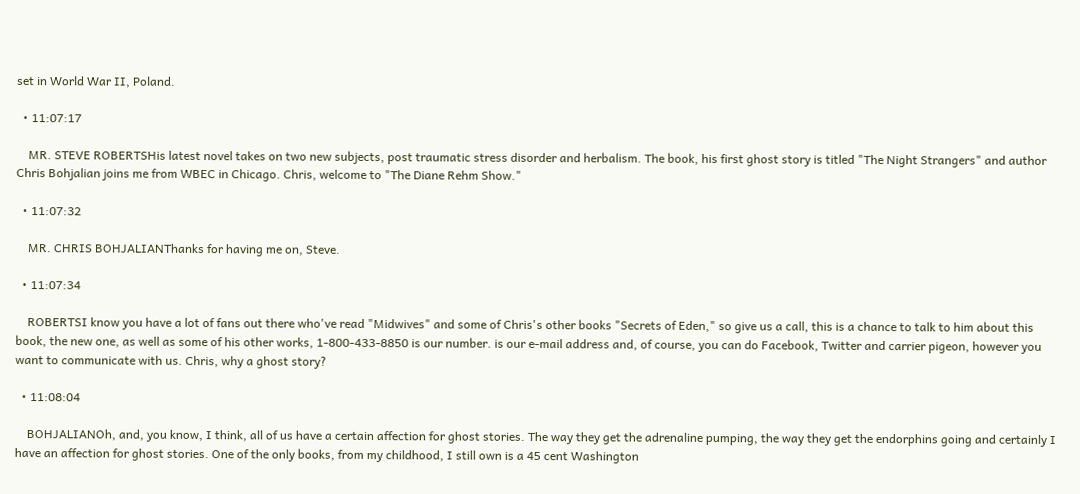set in World War II, Poland.

  • 11:07:17

    MR. STEVE ROBERTSHis latest novel takes on two new subjects, post traumatic stress disorder and herbalism. The book, his first ghost story is titled "The Night Strangers" and author Chris Bohjalian joins me from WBEC in Chicago. Chris, welcome to "The Diane Rehm Show."

  • 11:07:32

    MR. CHRIS BOHJALIANThanks for having me on, Steve.

  • 11:07:34

    ROBERTSI know you have a lot of fans out there who've read "Midwives" and some of Chris's other books "Secrets of Eden," so give us a call, this is a chance to talk to him about this book, the new one, as well as some of his other works, 1-800-433-8850 is our number. is our e-mail address and, of course, you can do Facebook, Twitter and carrier pigeon, however you want to communicate with us. Chris, why a ghost story?

  • 11:08:04

    BOHJALIANOh, and, you know, I think, all of us have a certain affection for ghost stories. The way they get the adrenaline pumping, the way they get the endorphins going and certainly I have an affection for ghost stories. One of the only books, from my childhood, I still own is a 45 cent Washington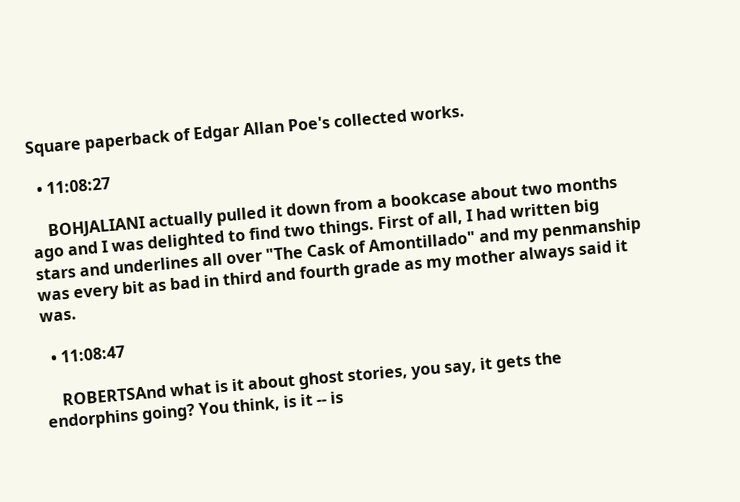Square paperback of Edgar Allan Poe's collected works.

  • 11:08:27

    BOHJALIANI actually pulled it down from a bookcase about two months ago and I was delighted to find two things. First of all, I had written big stars and underlines all over "The Cask of Amontillado" and my penmanship was every bit as bad in third and fourth grade as my mother always said it was.

  • 11:08:47

    ROBERTSAnd what is it about ghost stories, you say, it gets the endorphins going? You think, is it -- is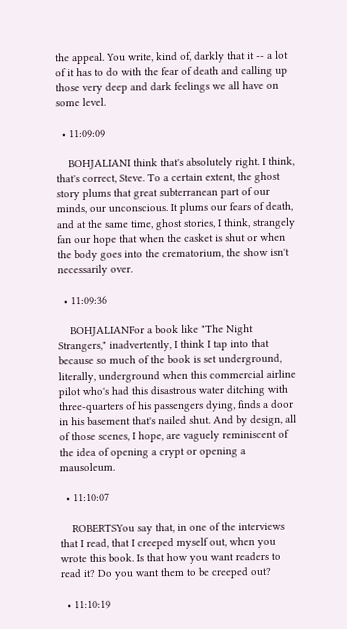the appeal. You write, kind of, darkly that it -- a lot of it has to do with the fear of death and calling up those very deep and dark feelings we all have on some level.

  • 11:09:09

    BOHJALIANI think that's absolutely right. I think, that's correct, Steve. To a certain extent, the ghost story plums that great subterranean part of our minds, our unconscious. It plums our fears of death, and at the same time, ghost stories, I think, strangely fan our hope that when the casket is shut or when the body goes into the crematorium, the show isn't necessarily over.

  • 11:09:36

    BOHJALIANFor a book like "The Night Strangers," inadvertently, I think I tap into that because so much of the book is set underground, literally, underground when this commercial airline pilot who's had this disastrous water ditching with three-quarters of his passengers dying, finds a door in his basement that's nailed shut. And by design, all of those scenes, I hope, are vaguely reminiscent of the idea of opening a crypt or opening a mausoleum.

  • 11:10:07

    ROBERTSYou say that, in one of the interviews that I read, that I creeped myself out, when you wrote this book. Is that how you want readers to read it? Do you want them to be creeped out?

  • 11:10:19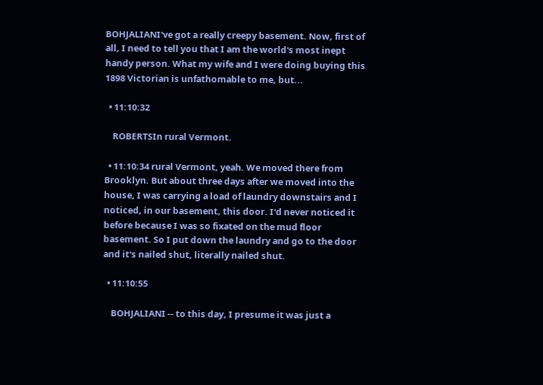BOHJALIANI've got a really creepy basement. Now, first of all, I need to tell you that I am the world's most inept handy person. What my wife and I were doing buying this 1898 Victorian is unfathomable to me, but...

  • 11:10:32

    ROBERTSIn rural Vermont.

  • 11:10:34 rural Vermont, yeah. We moved there from Brooklyn. But about three days after we moved into the house, I was carrying a load of laundry downstairs and I noticed, in our basement, this door. I'd never noticed it before because I was so fixated on the mud floor basement. So I put down the laundry and go to the door and it's nailed shut, literally nailed shut.

  • 11:10:55

    BOHJALIANI -- to this day, I presume it was just a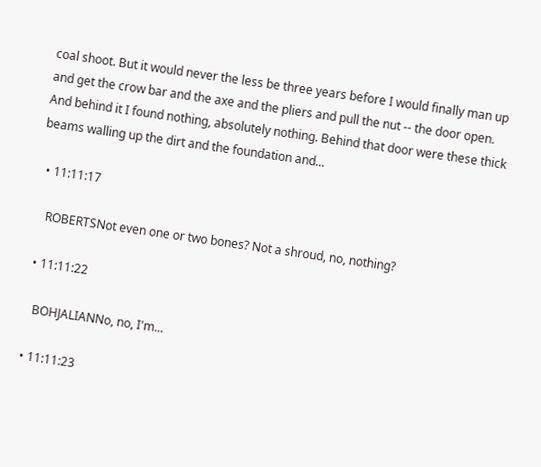coal shoot. But it would never the less be three years before I would finally man up and get the crow bar and the axe and the pliers and pull the nut -- the door open. And behind it I found nothing, absolutely nothing. Behind that door were these thick beams walling up the dirt and the foundation and...

  • 11:11:17

    ROBERTSNot even one or two bones? Not a shroud, no, nothing?

  • 11:11:22

    BOHJALIANNo, no, I'm...

  • 11:11:23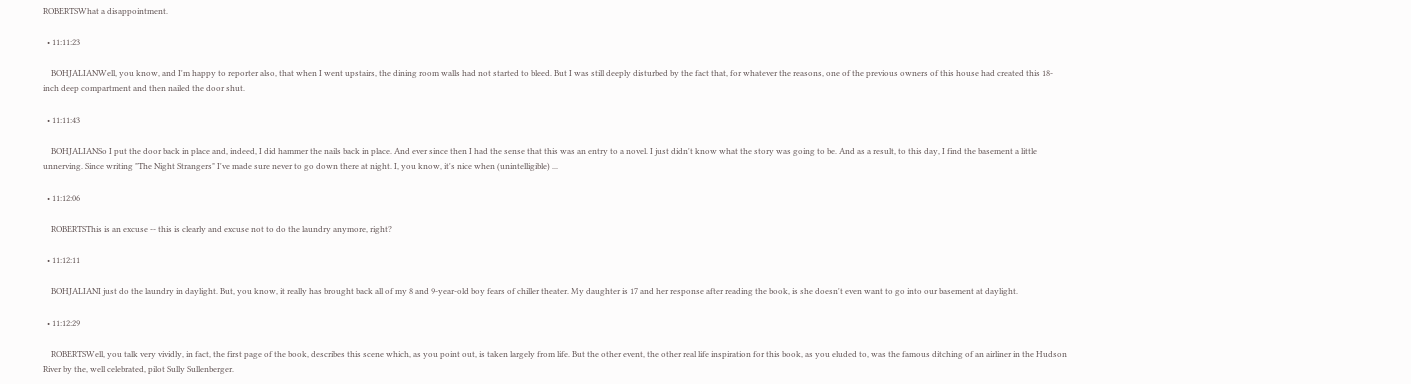ROBERTSWhat a disappointment.

  • 11:11:23

    BOHJALIANWell, you know, and I'm happy to reporter also, that when I went upstairs, the dining room walls had not started to bleed. But I was still deeply disturbed by the fact that, for whatever the reasons, one of the previous owners of this house had created this 18-inch deep compartment and then nailed the door shut.

  • 11:11:43

    BOHJALIANSo I put the door back in place and, indeed, I did hammer the nails back in place. And ever since then I had the sense that this was an entry to a novel. I just didn't know what the story was going to be. And as a result, to this day, I find the basement a little unnerving. Since writing "The Night Strangers" I've made sure never to go down there at night. I, you know, it's nice when (unintelligible) ...

  • 11:12:06

    ROBERTSThis is an excuse -- this is clearly and excuse not to do the laundry anymore, right?

  • 11:12:11

    BOHJALIANI just do the laundry in daylight. But, you know, it really has brought back all of my 8 and 9-year-old boy fears of chiller theater. My daughter is 17 and her response after reading the book, is she doesn't even want to go into our basement at daylight.

  • 11:12:29

    ROBERTSWell, you talk very vividly, in fact, the first page of the book, describes this scene which, as you point out, is taken largely from life. But the other event, the other real life inspiration for this book, as you eluded to, was the famous ditching of an airliner in the Hudson River by the, well celebrated, pilot Sully Sullenberger.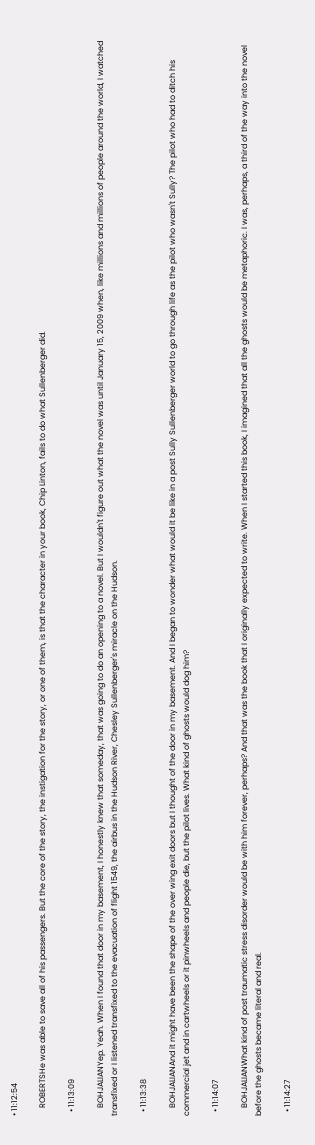• 11:12:54

    ROBERTSHe was able to save all of his passengers. But the core of the story, the instigation for the story, or one of them, is that the character in your book, Chip Linton, fails to do what Sullenberger did.

  • 11:13:09

    BOHJALIANYep. Yeah. When I found that door in my basement, I honestly knew that someday, that was going to do an opening to a novel. But I wouldn't figure out what the novel was until January 15, 2009 when, like millions and millions of people around the world, I watched transfixed or I listened transfixed to the evacuation of flight 1549, the airbus in the Hudson River, Chesley Sullenberger's miracle on the Hudson.

  • 11:13:38

    BOHJALIANAnd it might have been the shape of the over wing exit doors but I thought of the door in my basement. And I began to wonder what would it be like in a post Sully Sullenberger world to go through life as the pilot who wasn't Sully? The pilot who had to ditch his commercial jet and in cartwheels or it pinwheels and people die, but the pilot lives. What kind of ghosts would dog him?

  • 11:14:07

    BOHJALIANWhat kind of post traumatic stress disorder would be with him forever, perhaps? And that was the book that I originally expected to write. When I started this book, I imagined that all the ghosts would be metaphoric. I was, perhaps, a third of the way into the novel before the ghosts became literal and real.

  • 11:14:27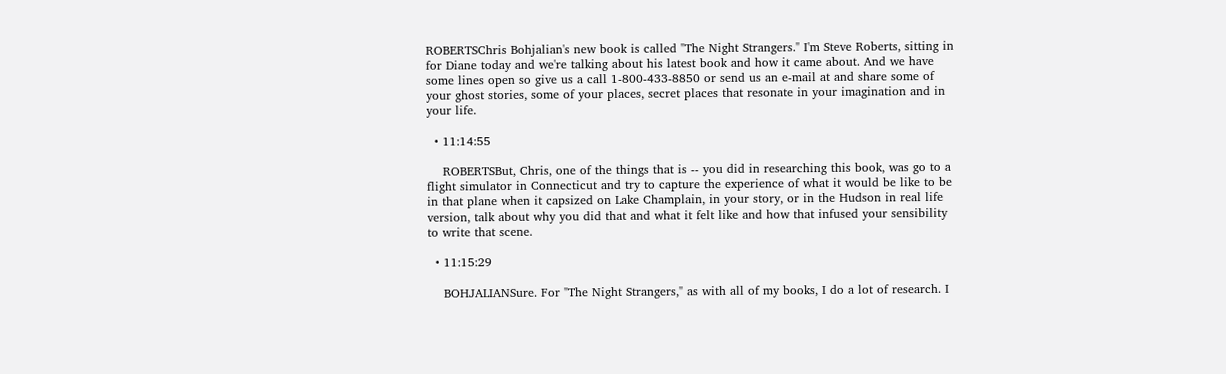ROBERTSChris Bohjalian's new book is called "The Night Strangers." I'm Steve Roberts, sitting in for Diane today and we're talking about his latest book and how it came about. And we have some lines open so give us a call 1-800-433-8850 or send us an e-mail at and share some of your ghost stories, some of your places, secret places that resonate in your imagination and in your life.

  • 11:14:55

    ROBERTSBut, Chris, one of the things that is -- you did in researching this book, was go to a flight simulator in Connecticut and try to capture the experience of what it would be like to be in that plane when it capsized on Lake Champlain, in your story, or in the Hudson in real life version, talk about why you did that and what it felt like and how that infused your sensibility to write that scene.

  • 11:15:29

    BOHJALIANSure. For "The Night Strangers," as with all of my books, I do a lot of research. I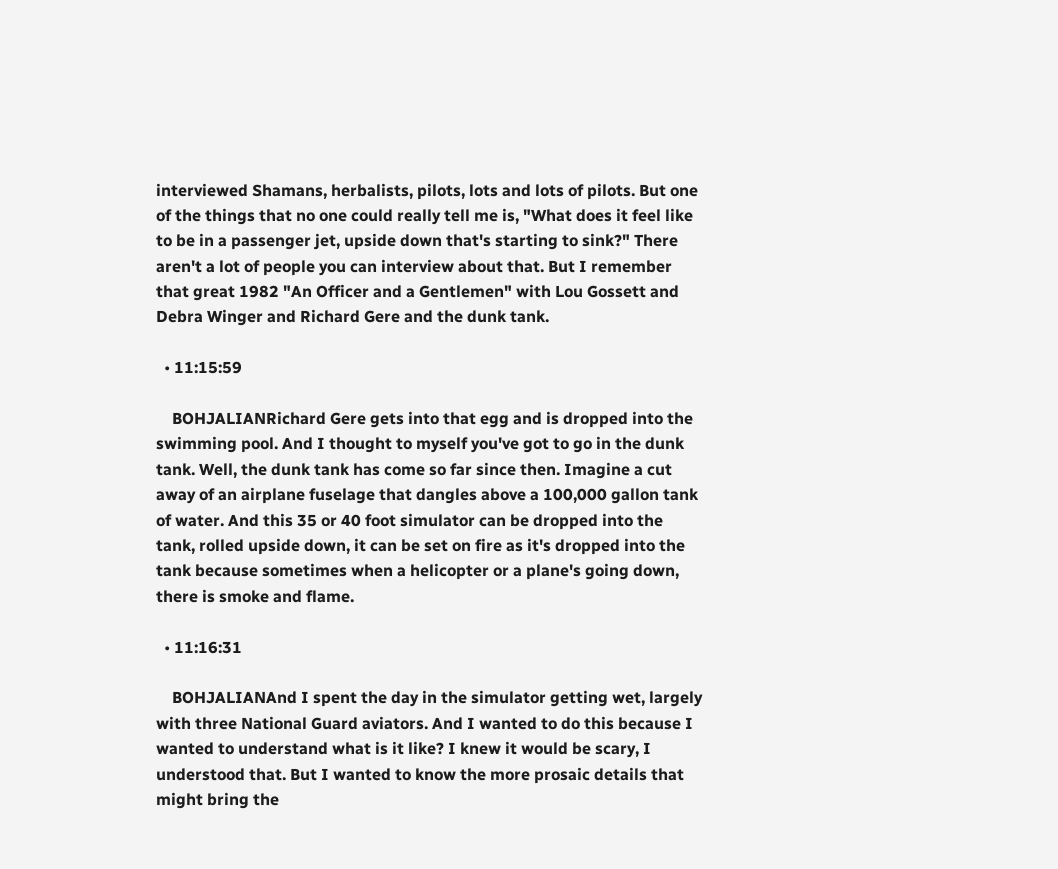interviewed Shamans, herbalists, pilots, lots and lots of pilots. But one of the things that no one could really tell me is, "What does it feel like to be in a passenger jet, upside down that's starting to sink?" There aren't a lot of people you can interview about that. But I remember that great 1982 "An Officer and a Gentlemen" with Lou Gossett and Debra Winger and Richard Gere and the dunk tank.

  • 11:15:59

    BOHJALIANRichard Gere gets into that egg and is dropped into the swimming pool. And I thought to myself you've got to go in the dunk tank. Well, the dunk tank has come so far since then. Imagine a cut away of an airplane fuselage that dangles above a 100,000 gallon tank of water. And this 35 or 40 foot simulator can be dropped into the tank, rolled upside down, it can be set on fire as it's dropped into the tank because sometimes when a helicopter or a plane's going down, there is smoke and flame.

  • 11:16:31

    BOHJALIANAnd I spent the day in the simulator getting wet, largely with three National Guard aviators. And I wanted to do this because I wanted to understand what is it like? I knew it would be scary, I understood that. But I wanted to know the more prosaic details that might bring the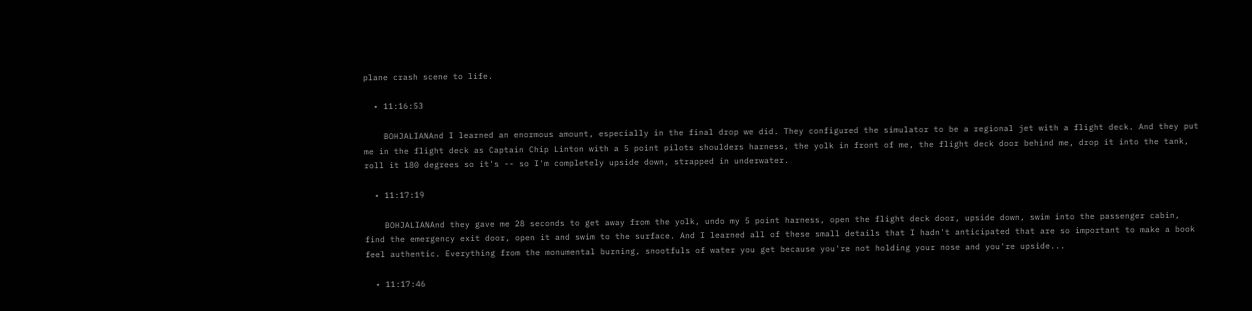plane crash scene to life.

  • 11:16:53

    BOHJALIANAnd I learned an enormous amount, especially in the final drop we did. They configured the simulator to be a regional jet with a flight deck. And they put me in the flight deck as Captain Chip Linton with a 5 point pilots shoulders harness, the yolk in front of me, the flight deck door behind me, drop it into the tank, roll it 180 degrees so it's -- so I'm completely upside down, strapped in underwater.

  • 11:17:19

    BOHJALIANAnd they gave me 28 seconds to get away from the yolk, undo my 5 point harness, open the flight deck door, upside down, swim into the passenger cabin, find the emergency exit door, open it and swim to the surface. And I learned all of these small details that I hadn't anticipated that are so important to make a book feel authentic. Everything from the monumental burning, snootfuls of water you get because you're not holding your nose and you're upside...

  • 11:17:46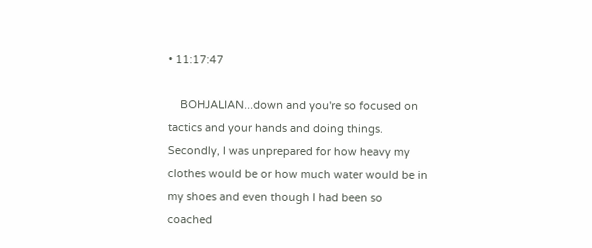• 11:17:47

    BOHJALIAN...down and you're so focused on tactics and your hands and doing things. Secondly, I was unprepared for how heavy my clothes would be or how much water would be in my shoes and even though I had been so coached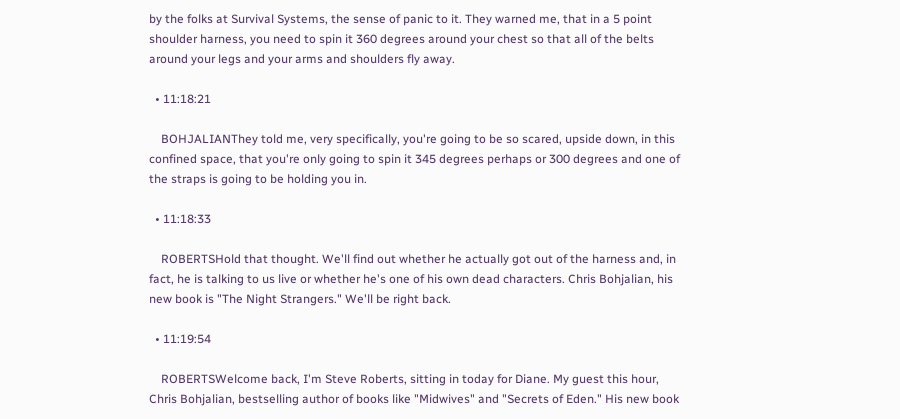by the folks at Survival Systems, the sense of panic to it. They warned me, that in a 5 point shoulder harness, you need to spin it 360 degrees around your chest so that all of the belts around your legs and your arms and shoulders fly away.

  • 11:18:21

    BOHJALIANThey told me, very specifically, you're going to be so scared, upside down, in this confined space, that you're only going to spin it 345 degrees perhaps or 300 degrees and one of the straps is going to be holding you in.

  • 11:18:33

    ROBERTSHold that thought. We'll find out whether he actually got out of the harness and, in fact, he is talking to us live or whether he's one of his own dead characters. Chris Bohjalian, his new book is "The Night Strangers." We'll be right back.

  • 11:19:54

    ROBERTSWelcome back, I'm Steve Roberts, sitting in today for Diane. My guest this hour, Chris Bohjalian, bestselling author of books like "Midwives" and "Secrets of Eden." His new book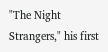"The Night Strangers," his first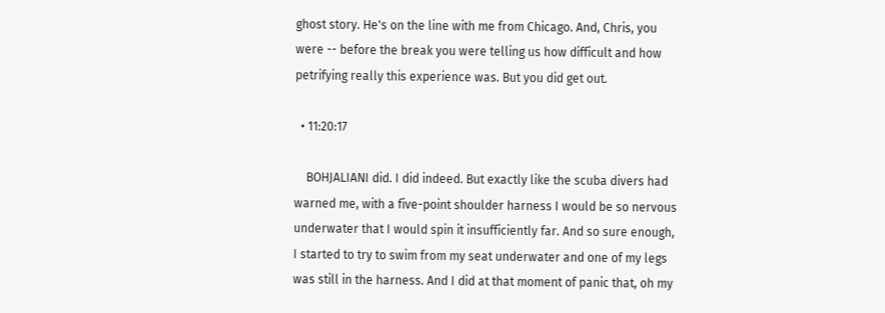ghost story. He's on the line with me from Chicago. And, Chris, you were -- before the break you were telling us how difficult and how petrifying really this experience was. But you did get out.

  • 11:20:17

    BOHJALIANI did. I did indeed. But exactly like the scuba divers had warned me, with a five-point shoulder harness I would be so nervous underwater that I would spin it insufficiently far. And so sure enough, I started to try to swim from my seat underwater and one of my legs was still in the harness. And I did at that moment of panic that, oh my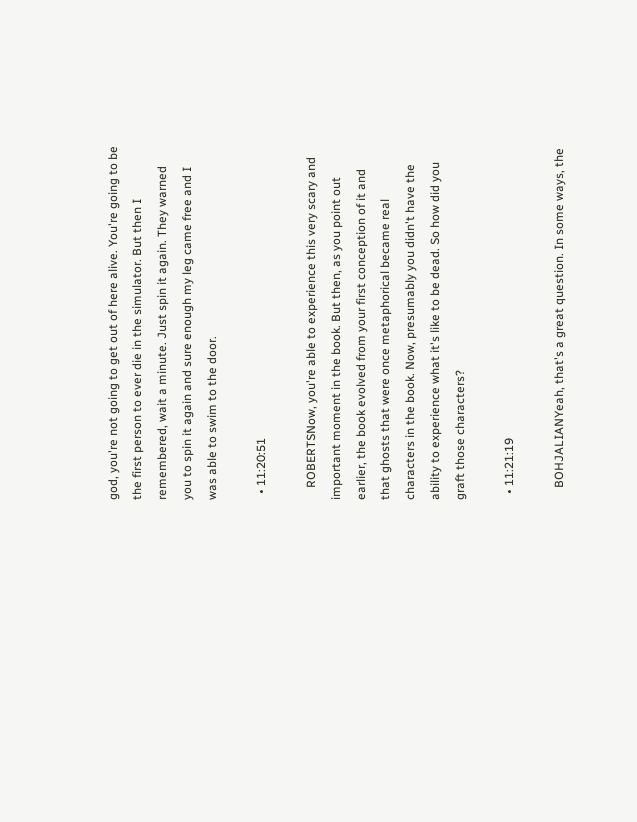god, you're not going to get out of here alive. You're going to be the first person to ever die in the simulator. But then I remembered, wait a minute. Just spin it again. They warned you to spin it again and sure enough my leg came free and I was able to swim to the door.

  • 11:20:51

    ROBERTSNow, you're able to experience this very scary and important moment in the book. But then, as you point out earlier, the book evolved from your first conception of it and that ghosts that were once metaphorical became real characters in the book. Now, presumably you didn't have the ability to experience what it's like to be dead. So how did you graft those characters?

  • 11:21:19

    BOHJALIANYeah, that's a great question. In some ways, the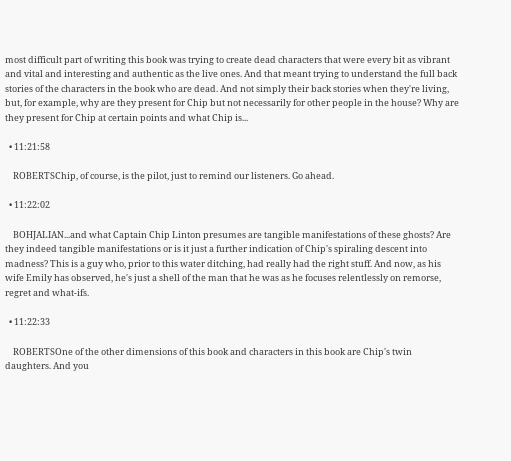most difficult part of writing this book was trying to create dead characters that were every bit as vibrant and vital and interesting and authentic as the live ones. And that meant trying to understand the full back stories of the characters in the book who are dead. And not simply their back stories when they're living, but, for example, why are they present for Chip but not necessarily for other people in the house? Why are they present for Chip at certain points and what Chip is...

  • 11:21:58

    ROBERTSChip, of course, is the pilot, just to remind our listeners. Go ahead.

  • 11:22:02

    BOHJALIAN...and what Captain Chip Linton presumes are tangible manifestations of these ghosts? Are they indeed tangible manifestations or is it just a further indication of Chip's spiraling descent into madness? This is a guy who, prior to this water ditching, had really had the right stuff. And now, as his wife Emily has observed, he's just a shell of the man that he was as he focuses relentlessly on remorse, regret and what-ifs.

  • 11:22:33

    ROBERTSOne of the other dimensions of this book and characters in this book are Chip's twin daughters. And you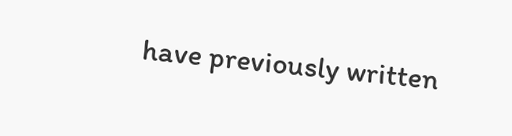have previously written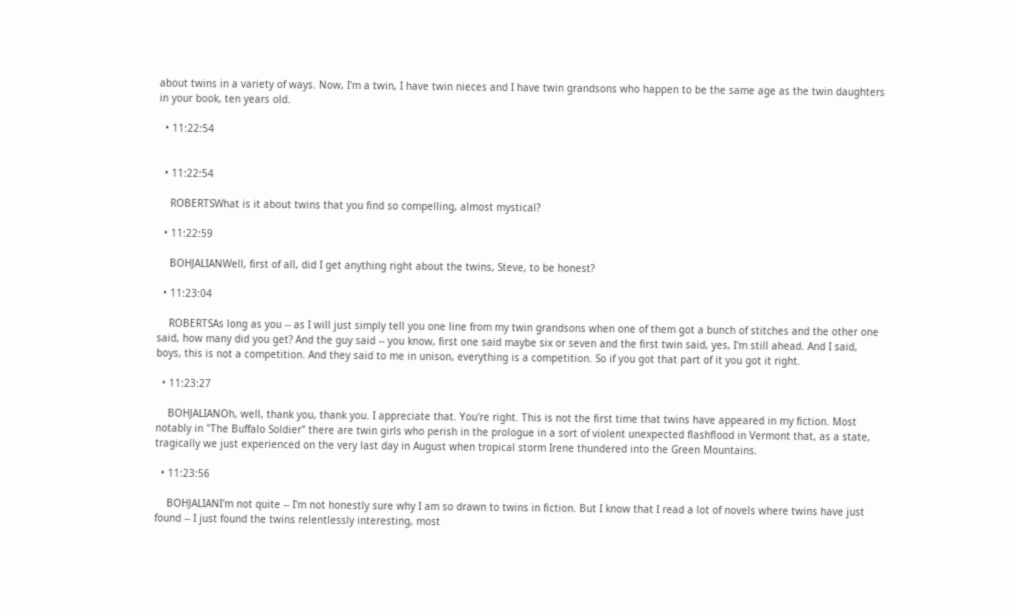about twins in a variety of ways. Now, I'm a twin, I have twin nieces and I have twin grandsons who happen to be the same age as the twin daughters in your book, ten years old.

  • 11:22:54


  • 11:22:54

    ROBERTSWhat is it about twins that you find so compelling, almost mystical?

  • 11:22:59

    BOHJALIANWell, first of all, did I get anything right about the twins, Steve, to be honest?

  • 11:23:04

    ROBERTSAs long as you -- as I will just simply tell you one line from my twin grandsons when one of them got a bunch of stitches and the other one said, how many did you get? And the guy said -- you know, first one said maybe six or seven and the first twin said, yes, I'm still ahead. And I said, boys, this is not a competition. And they said to me in unison, everything is a competition. So if you got that part of it you got it right.

  • 11:23:27

    BOHJALIANOh, well, thank you, thank you. I appreciate that. You're right. This is not the first time that twins have appeared in my fiction. Most notably in "The Buffalo Soldier" there are twin girls who perish in the prologue in a sort of violent unexpected flashflood in Vermont that, as a state, tragically we just experienced on the very last day in August when tropical storm Irene thundered into the Green Mountains.

  • 11:23:56

    BOHJALIANI'm not quite -- I'm not honestly sure why I am so drawn to twins in fiction. But I know that I read a lot of novels where twins have just found -- I just found the twins relentlessly interesting, most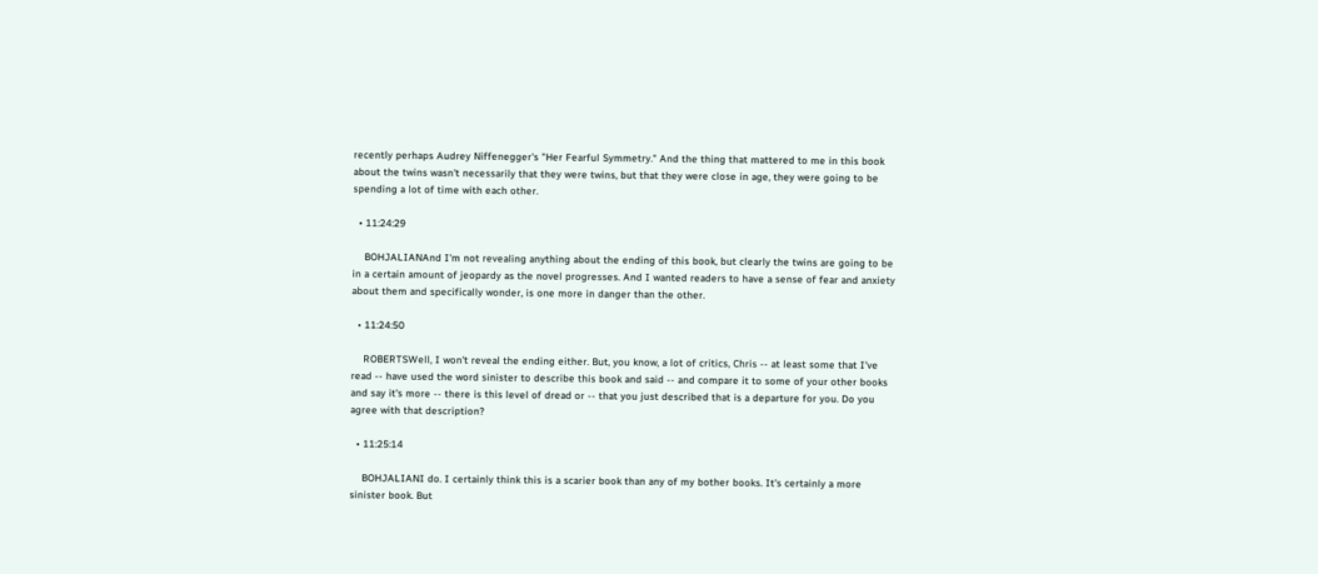recently perhaps Audrey Niffenegger's "Her Fearful Symmetry." And the thing that mattered to me in this book about the twins wasn't necessarily that they were twins, but that they were close in age, they were going to be spending a lot of time with each other.

  • 11:24:29

    BOHJALIANAnd I'm not revealing anything about the ending of this book, but clearly the twins are going to be in a certain amount of jeopardy as the novel progresses. And I wanted readers to have a sense of fear and anxiety about them and specifically wonder, is one more in danger than the other.

  • 11:24:50

    ROBERTSWell, I won't reveal the ending either. But, you know, a lot of critics, Chris -- at least some that I've read -- have used the word sinister to describe this book and said -- and compare it to some of your other books and say it's more -- there is this level of dread or -- that you just described that is a departure for you. Do you agree with that description?

  • 11:25:14

    BOHJALIANI do. I certainly think this is a scarier book than any of my bother books. It's certainly a more sinister book. But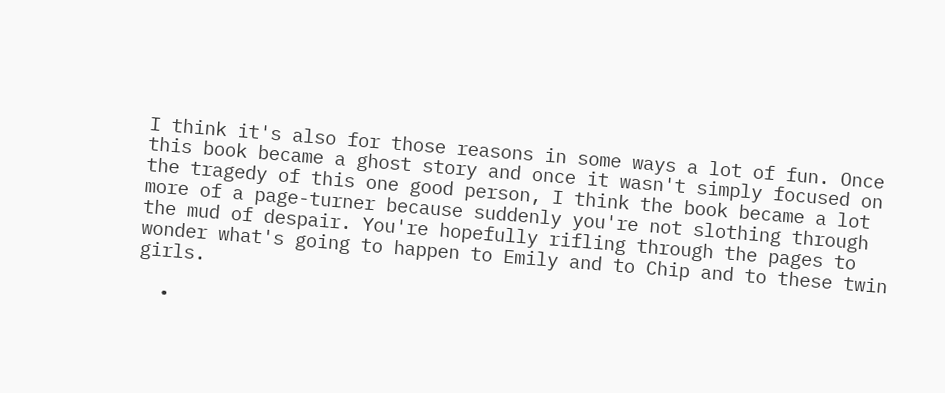I think it's also for those reasons in some ways a lot of fun. Once this book became a ghost story and once it wasn't simply focused on the tragedy of this one good person, I think the book became a lot more of a page-turner because suddenly you're not slothing through the mud of despair. You're hopefully rifling through the pages to wonder what's going to happen to Emily and to Chip and to these twin girls.

  •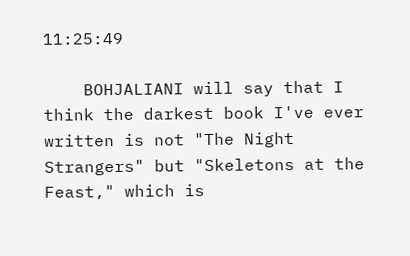11:25:49

    BOHJALIANI will say that I think the darkest book I've ever written is not "The Night Strangers" but "Skeletons at the Feast," which is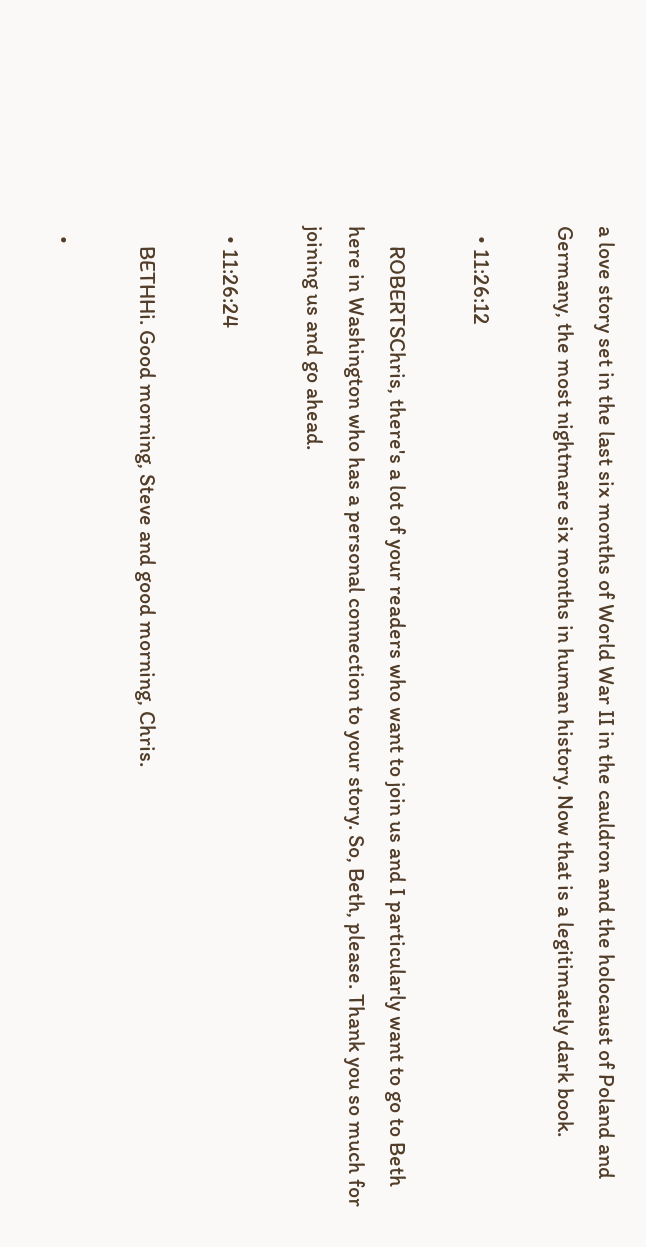a love story set in the last six months of World War II in the cauldron and the holocaust of Poland and Germany, the most nightmare six months in human history. Now that is a legitimately dark book.

  • 11:26:12

    ROBERTSChris, there's a lot of your readers who want to join us and I particularly want to go to Beth here in Washington who has a personal connection to your story. So, Beth, please. Thank you so much for joining us and go ahead.

  • 11:26:24

    BETHHi. Good morning, Steve and good morning, Chris.

  •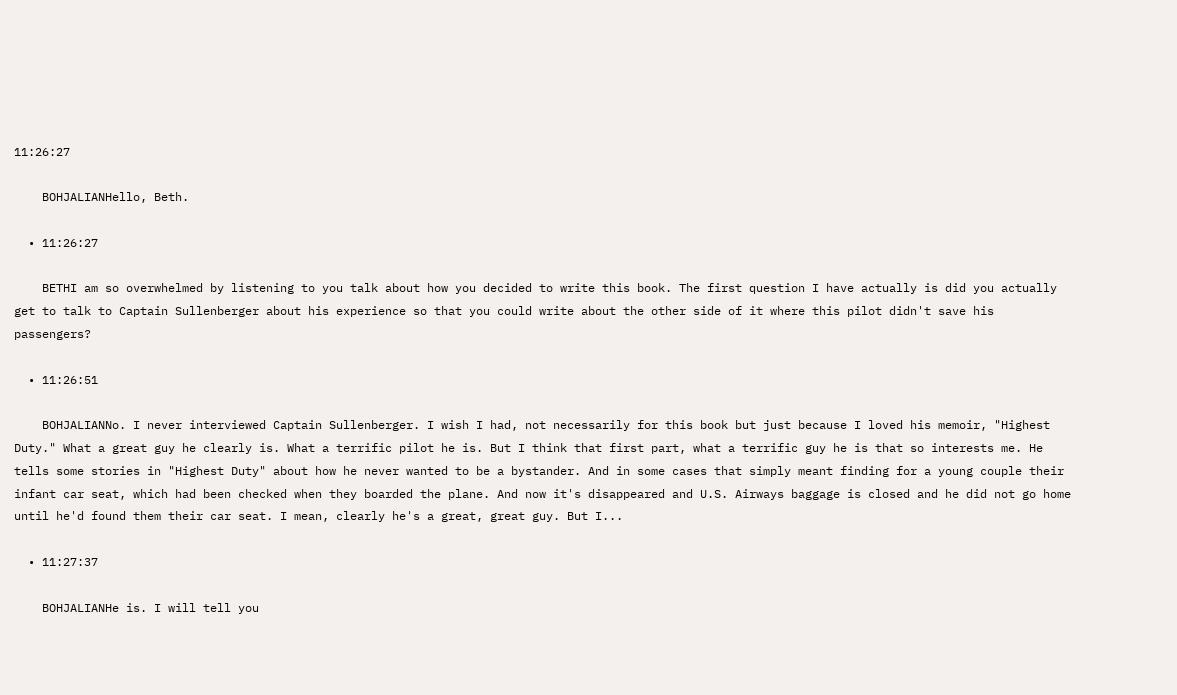11:26:27

    BOHJALIANHello, Beth.

  • 11:26:27

    BETHI am so overwhelmed by listening to you talk about how you decided to write this book. The first question I have actually is did you actually get to talk to Captain Sullenberger about his experience so that you could write about the other side of it where this pilot didn't save his passengers?

  • 11:26:51

    BOHJALIANNo. I never interviewed Captain Sullenberger. I wish I had, not necessarily for this book but just because I loved his memoir, "Highest Duty." What a great guy he clearly is. What a terrific pilot he is. But I think that first part, what a terrific guy he is that so interests me. He tells some stories in "Highest Duty" about how he never wanted to be a bystander. And in some cases that simply meant finding for a young couple their infant car seat, which had been checked when they boarded the plane. And now it's disappeared and U.S. Airways baggage is closed and he did not go home until he'd found them their car seat. I mean, clearly he's a great, great guy. But I...

  • 11:27:37

    BOHJALIANHe is. I will tell you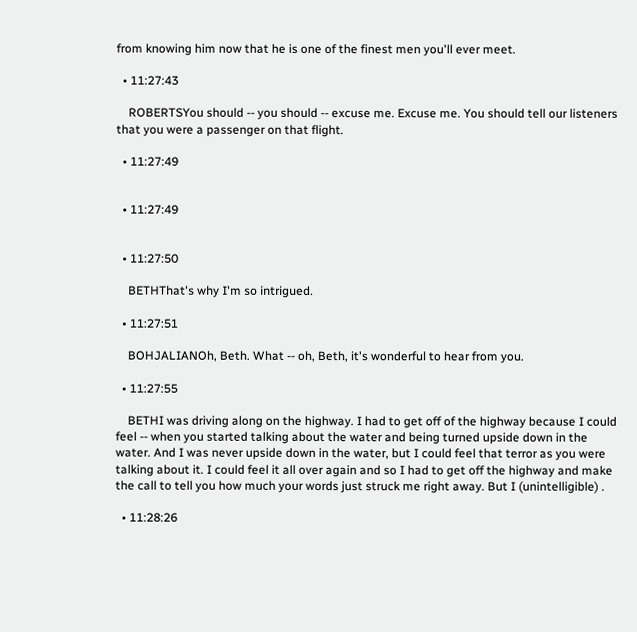from knowing him now that he is one of the finest men you'll ever meet.

  • 11:27:43

    ROBERTSYou should -- you should -- excuse me. Excuse me. You should tell our listeners that you were a passenger on that flight.

  • 11:27:49


  • 11:27:49


  • 11:27:50

    BETHThat's why I'm so intrigued.

  • 11:27:51

    BOHJALIANOh, Beth. What -- oh, Beth, it's wonderful to hear from you.

  • 11:27:55

    BETHI was driving along on the highway. I had to get off of the highway because I could feel -- when you started talking about the water and being turned upside down in the water. And I was never upside down in the water, but I could feel that terror as you were talking about it. I could feel it all over again and so I had to get off the highway and make the call to tell you how much your words just struck me right away. But I (unintelligible) .

  • 11:28:26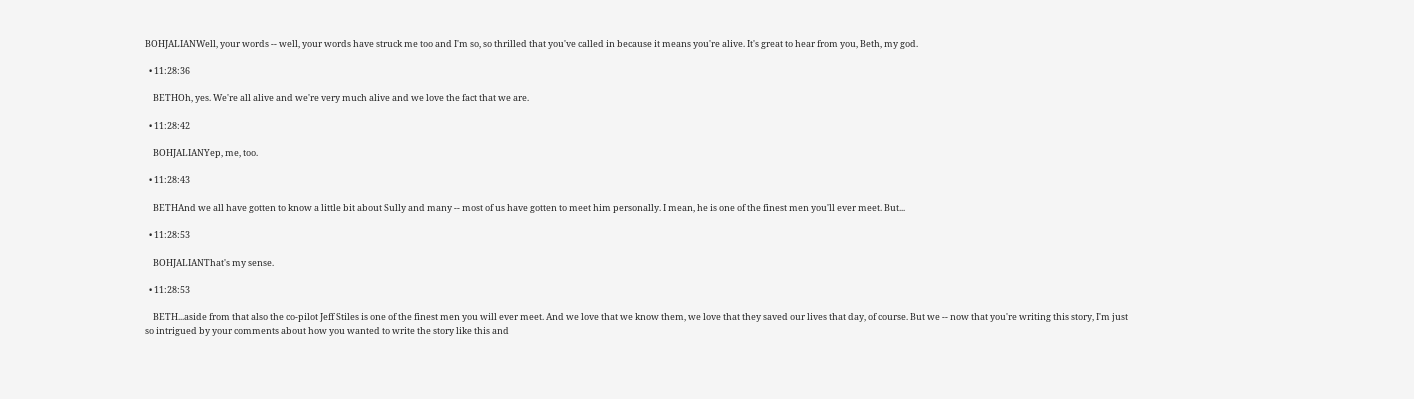BOHJALIANWell, your words -- well, your words have struck me too and I'm so, so thrilled that you've called in because it means you're alive. It's great to hear from you, Beth, my god.

  • 11:28:36

    BETHOh, yes. We're all alive and we're very much alive and we love the fact that we are.

  • 11:28:42

    BOHJALIANYep, me, too.

  • 11:28:43

    BETHAnd we all have gotten to know a little bit about Sully and many -- most of us have gotten to meet him personally. I mean, he is one of the finest men you'll ever meet. But...

  • 11:28:53

    BOHJALIANThat's my sense.

  • 11:28:53

    BETH...aside from that also the co-pilot Jeff Stiles is one of the finest men you will ever meet. And we love that we know them, we love that they saved our lives that day, of course. But we -- now that you're writing this story, I'm just so intrigued by your comments about how you wanted to write the story like this and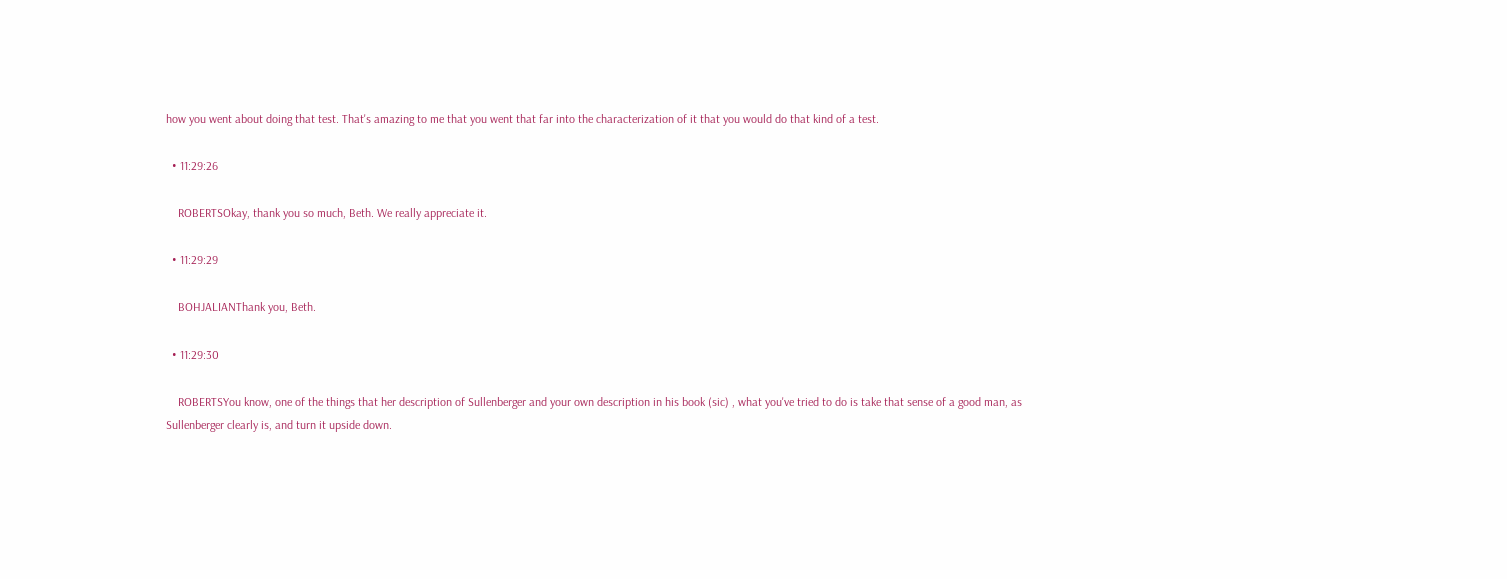how you went about doing that test. That's amazing to me that you went that far into the characterization of it that you would do that kind of a test.

  • 11:29:26

    ROBERTSOkay, thank you so much, Beth. We really appreciate it.

  • 11:29:29

    BOHJALIANThank you, Beth.

  • 11:29:30

    ROBERTSYou know, one of the things that her description of Sullenberger and your own description in his book (sic) , what you've tried to do is take that sense of a good man, as Sullenberger clearly is, and turn it upside down.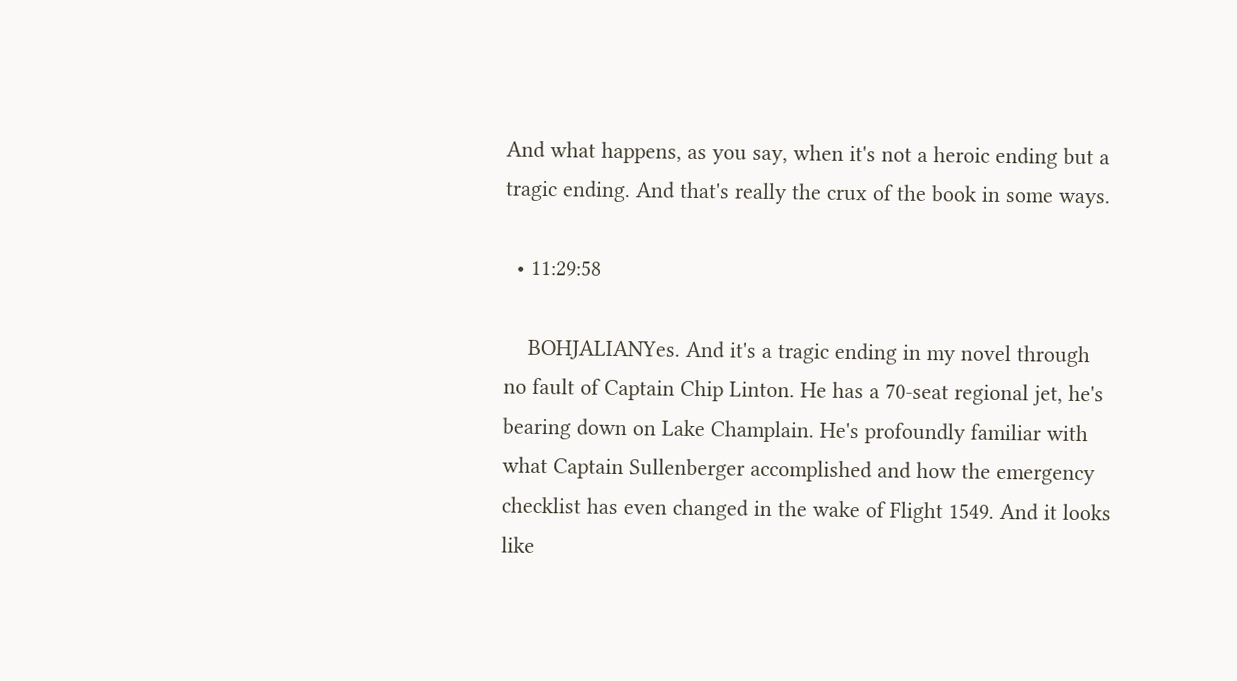And what happens, as you say, when it's not a heroic ending but a tragic ending. And that's really the crux of the book in some ways.

  • 11:29:58

    BOHJALIANYes. And it's a tragic ending in my novel through no fault of Captain Chip Linton. He has a 70-seat regional jet, he's bearing down on Lake Champlain. He's profoundly familiar with what Captain Sullenberger accomplished and how the emergency checklist has even changed in the wake of Flight 1549. And it looks like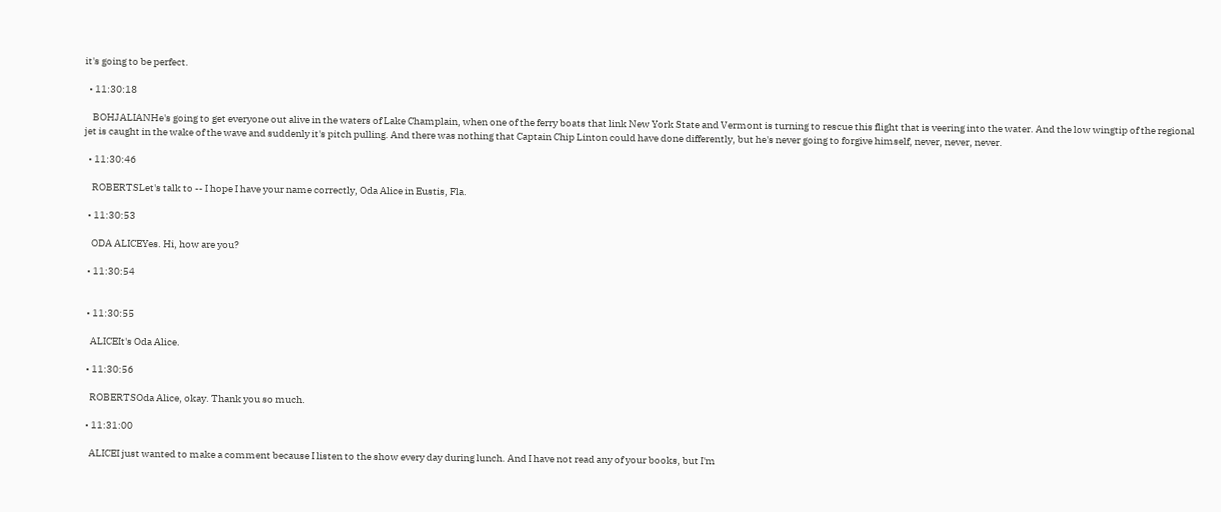it's going to be perfect.

  • 11:30:18

    BOHJALIANHe's going to get everyone out alive in the waters of Lake Champlain, when one of the ferry boats that link New York State and Vermont is turning to rescue this flight that is veering into the water. And the low wingtip of the regional jet is caught in the wake of the wave and suddenly it's pitch pulling. And there was nothing that Captain Chip Linton could have done differently, but he's never going to forgive himself, never, never, never.

  • 11:30:46

    ROBERTSLet's talk to -- I hope I have your name correctly, Oda Alice in Eustis, Fla.

  • 11:30:53

    ODA ALICEYes. Hi, how are you?

  • 11:30:54


  • 11:30:55

    ALICEIt's Oda Alice.

  • 11:30:56

    ROBERTSOda Alice, okay. Thank you so much.

  • 11:31:00

    ALICEI just wanted to make a comment because I listen to the show every day during lunch. And I have not read any of your books, but I'm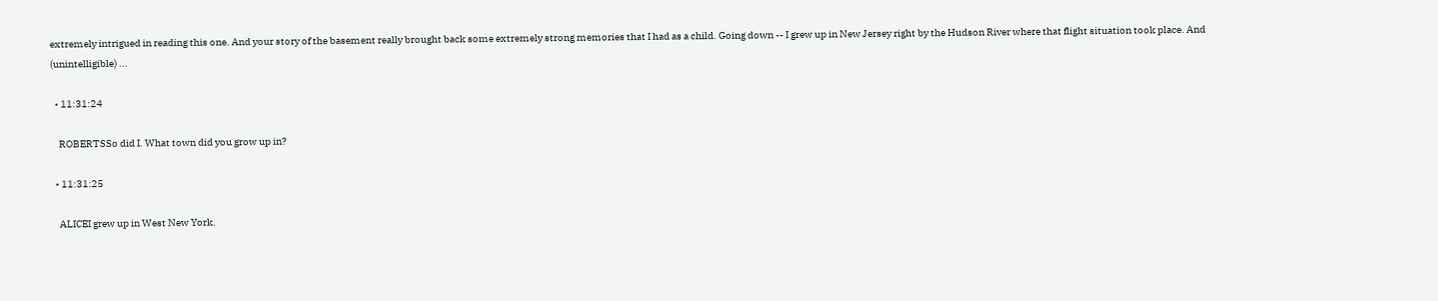extremely intrigued in reading this one. And your story of the basement really brought back some extremely strong memories that I had as a child. Going down -- I grew up in New Jersey right by the Hudson River where that flight situation took place. And (unintelligible) ...

  • 11:31:24

    ROBERTSSo did I. What town did you grow up in?

  • 11:31:25

    ALICEI grew up in West New York.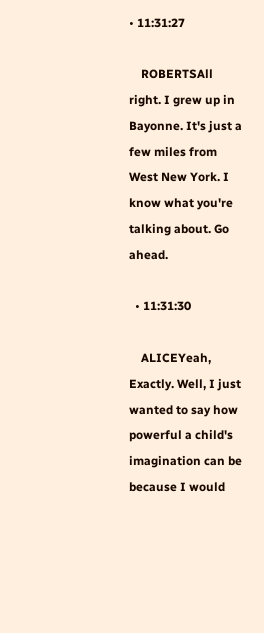• 11:31:27

    ROBERTSAll right. I grew up in Bayonne. It's just a few miles from West New York. I know what you're talking about. Go ahead.

  • 11:31:30

    ALICEYeah, Exactly. Well, I just wanted to say how powerful a child's imagination can be because I would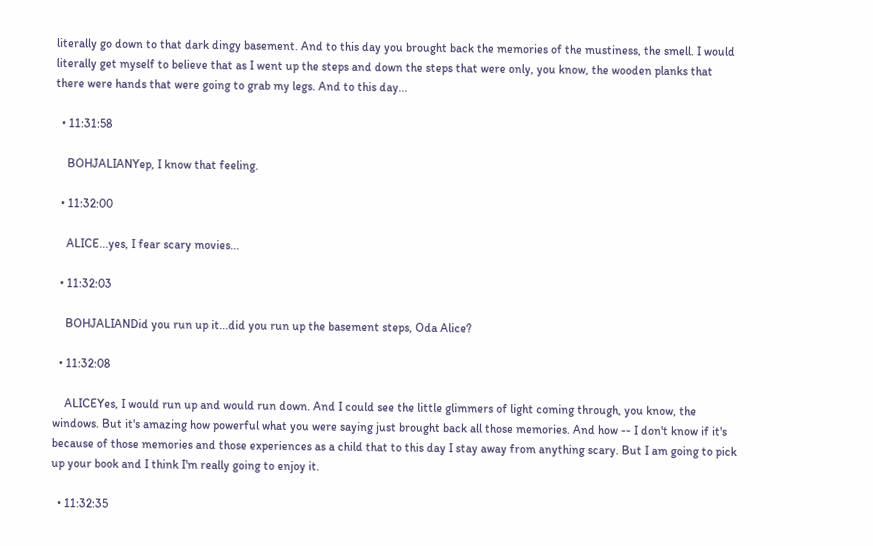literally go down to that dark dingy basement. And to this day you brought back the memories of the mustiness, the smell. I would literally get myself to believe that as I went up the steps and down the steps that were only, you know, the wooden planks that there were hands that were going to grab my legs. And to this day...

  • 11:31:58

    BOHJALIANYep, I know that feeling.

  • 11:32:00

    ALICE...yes, I fear scary movies...

  • 11:32:03

    BOHJALIANDid you run up it...did you run up the basement steps, Oda Alice?

  • 11:32:08

    ALICEYes, I would run up and would run down. And I could see the little glimmers of light coming through, you know, the windows. But it's amazing how powerful what you were saying just brought back all those memories. And how -- I don't know if it's because of those memories and those experiences as a child that to this day I stay away from anything scary. But I am going to pick up your book and I think I'm really going to enjoy it.

  • 11:32:35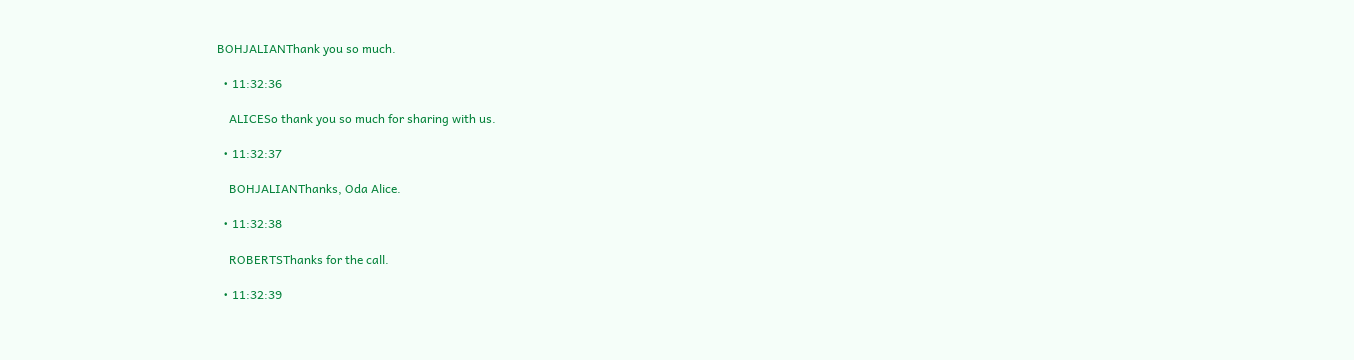BOHJALIANThank you so much.

  • 11:32:36

    ALICESo thank you so much for sharing with us.

  • 11:32:37

    BOHJALIANThanks, Oda Alice.

  • 11:32:38

    ROBERTSThanks for the call.

  • 11:32:39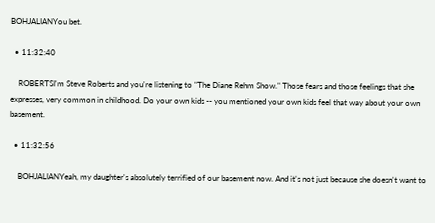BOHJALIANYou bet.

  • 11:32:40

    ROBERTSI'm Steve Roberts and you're listening to "The Diane Rehm Show." Those fears and those feelings that she expresses, very common in childhood. Do your own kids -- you mentioned your own kids feel that way about your own basement.

  • 11:32:56

    BOHJALIANYeah, my daughter's absolutely terrified of our basement now. And it's not just because she doesn't want to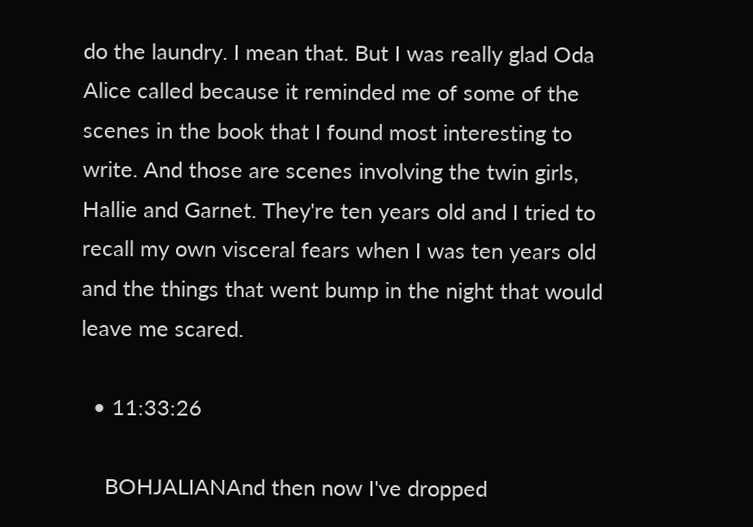do the laundry. I mean that. But I was really glad Oda Alice called because it reminded me of some of the scenes in the book that I found most interesting to write. And those are scenes involving the twin girls, Hallie and Garnet. They're ten years old and I tried to recall my own visceral fears when I was ten years old and the things that went bump in the night that would leave me scared.

  • 11:33:26

    BOHJALIANAnd then now I've dropped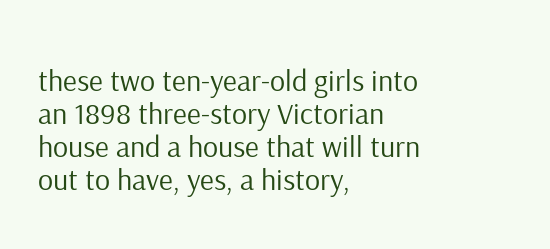these two ten-year-old girls into an 1898 three-story Victorian house and a house that will turn out to have, yes, a history,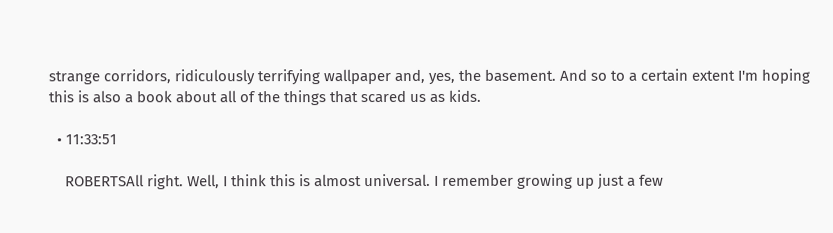strange corridors, ridiculously terrifying wallpaper and, yes, the basement. And so to a certain extent I'm hoping this is also a book about all of the things that scared us as kids.

  • 11:33:51

    ROBERTSAll right. Well, I think this is almost universal. I remember growing up just a few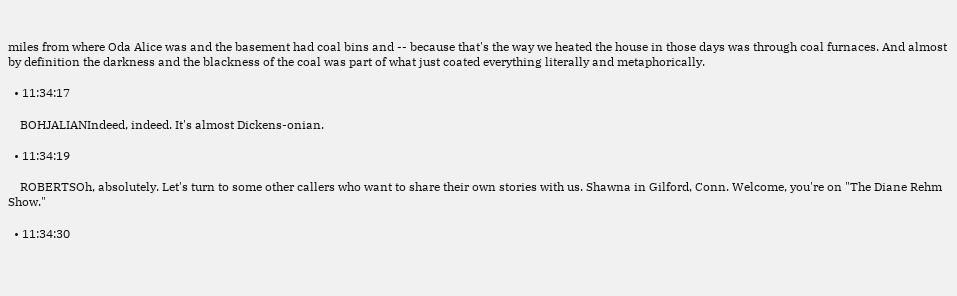miles from where Oda Alice was and the basement had coal bins and -- because that's the way we heated the house in those days was through coal furnaces. And almost by definition the darkness and the blackness of the coal was part of what just coated everything literally and metaphorically.

  • 11:34:17

    BOHJALIANIndeed, indeed. It's almost Dickens-onian.

  • 11:34:19

    ROBERTSOh, absolutely. Let's turn to some other callers who want to share their own stories with us. Shawna in Gilford, Conn. Welcome, you're on "The Diane Rehm Show."

  • 11:34:30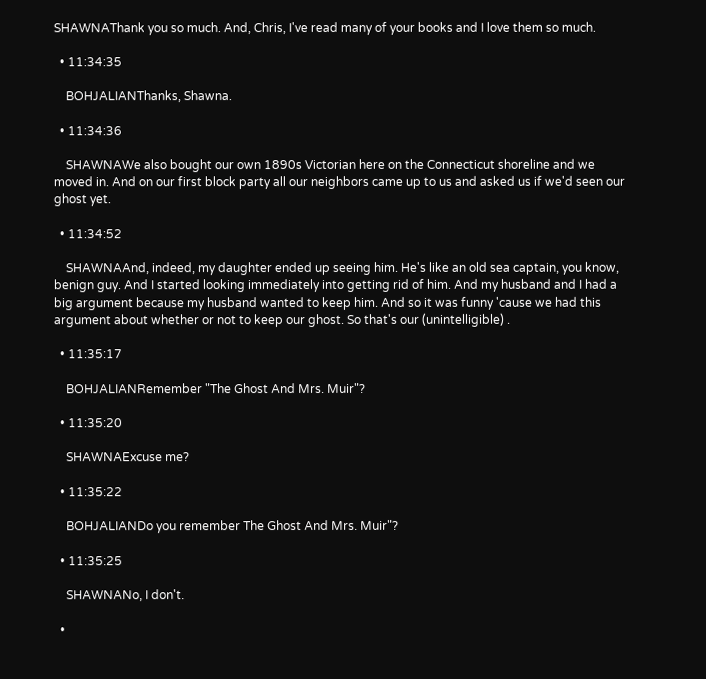SHAWNAThank you so much. And, Chris, I've read many of your books and I love them so much.

  • 11:34:35

    BOHJALIANThanks, Shawna.

  • 11:34:36

    SHAWNAWe also bought our own 1890s Victorian here on the Connecticut shoreline and we moved in. And on our first block party all our neighbors came up to us and asked us if we'd seen our ghost yet.

  • 11:34:52

    SHAWNAAnd, indeed, my daughter ended up seeing him. He's like an old sea captain, you know, benign guy. And I started looking immediately into getting rid of him. And my husband and I had a big argument because my husband wanted to keep him. And so it was funny 'cause we had this argument about whether or not to keep our ghost. So that's our (unintelligible) .

  • 11:35:17

    BOHJALIANRemember "The Ghost And Mrs. Muir"?

  • 11:35:20

    SHAWNAExcuse me?

  • 11:35:22

    BOHJALIANDo you remember The Ghost And Mrs. Muir"?

  • 11:35:25

    SHAWNANo, I don't.

  •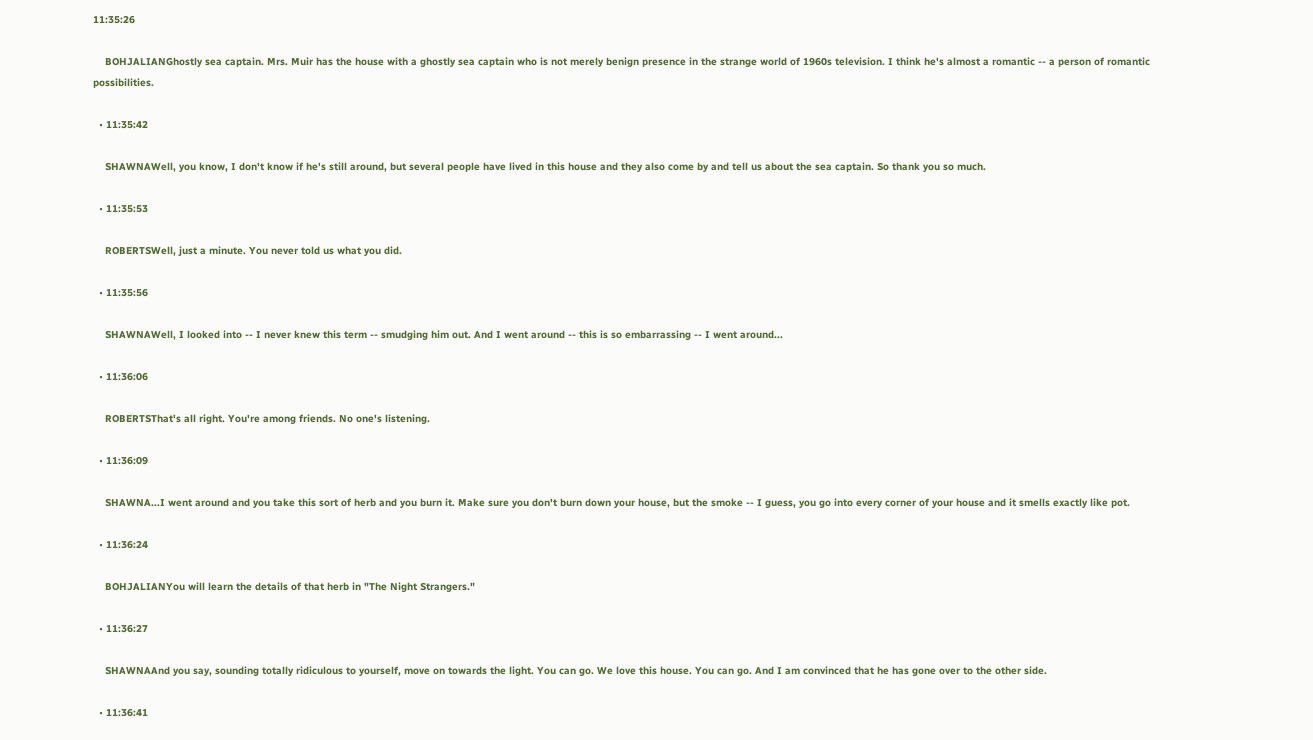11:35:26

    BOHJALIANGhostly sea captain. Mrs. Muir has the house with a ghostly sea captain who is not merely benign presence in the strange world of 1960s television. I think he's almost a romantic -- a person of romantic possibilities.

  • 11:35:42

    SHAWNAWell, you know, I don't know if he's still around, but several people have lived in this house and they also come by and tell us about the sea captain. So thank you so much.

  • 11:35:53

    ROBERTSWell, just a minute. You never told us what you did.

  • 11:35:56

    SHAWNAWell, I looked into -- I never knew this term -- smudging him out. And I went around -- this is so embarrassing -- I went around...

  • 11:36:06

    ROBERTSThat's all right. You're among friends. No one's listening.

  • 11:36:09

    SHAWNA...I went around and you take this sort of herb and you burn it. Make sure you don't burn down your house, but the smoke -- I guess, you go into every corner of your house and it smells exactly like pot.

  • 11:36:24

    BOHJALIANYou will learn the details of that herb in "The Night Strangers."

  • 11:36:27

    SHAWNAAnd you say, sounding totally ridiculous to yourself, move on towards the light. You can go. We love this house. You can go. And I am convinced that he has gone over to the other side.

  • 11:36:41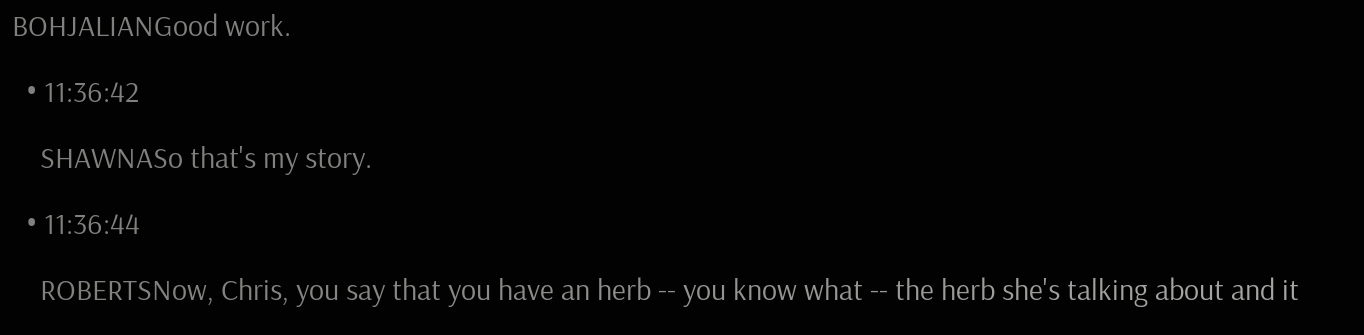BOHJALIANGood work.

  • 11:36:42

    SHAWNASo that's my story.

  • 11:36:44

    ROBERTSNow, Chris, you say that you have an herb -- you know what -- the herb she's talking about and it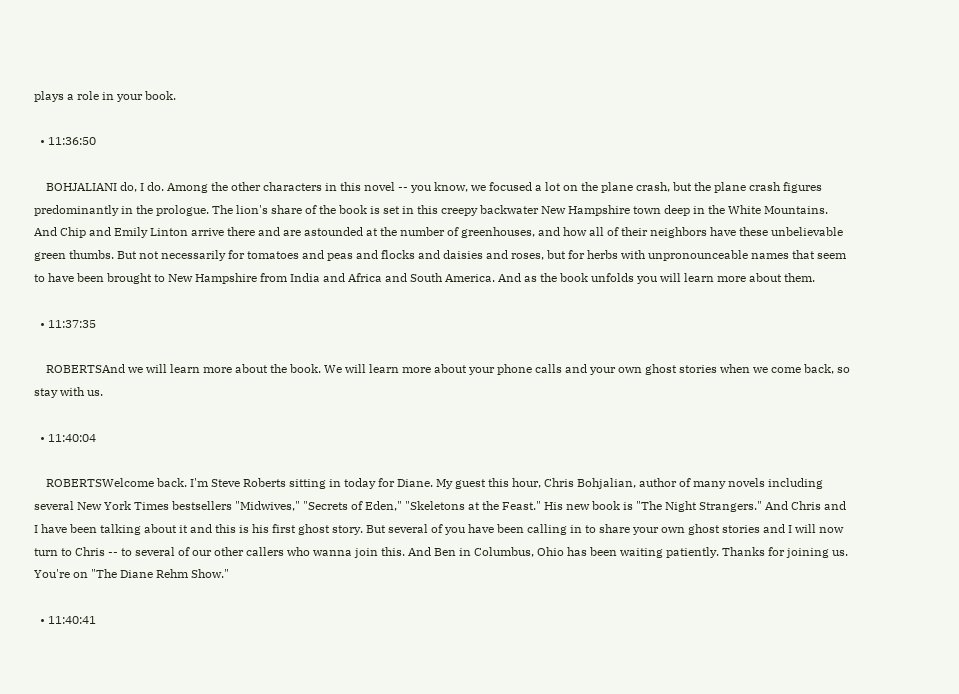plays a role in your book.

  • 11:36:50

    BOHJALIANI do, I do. Among the other characters in this novel -- you know, we focused a lot on the plane crash, but the plane crash figures predominantly in the prologue. The lion's share of the book is set in this creepy backwater New Hampshire town deep in the White Mountains. And Chip and Emily Linton arrive there and are astounded at the number of greenhouses, and how all of their neighbors have these unbelievable green thumbs. But not necessarily for tomatoes and peas and flocks and daisies and roses, but for herbs with unpronounceable names that seem to have been brought to New Hampshire from India and Africa and South America. And as the book unfolds you will learn more about them.

  • 11:37:35

    ROBERTSAnd we will learn more about the book. We will learn more about your phone calls and your own ghost stories when we come back, so stay with us.

  • 11:40:04

    ROBERTSWelcome back. I'm Steve Roberts sitting in today for Diane. My guest this hour, Chris Bohjalian, author of many novels including several New York Times bestsellers "Midwives," "Secrets of Eden," "Skeletons at the Feast." His new book is "The Night Strangers." And Chris and I have been talking about it and this is his first ghost story. But several of you have been calling in to share your own ghost stories and I will now turn to Chris -- to several of our other callers who wanna join this. And Ben in Columbus, Ohio has been waiting patiently. Thanks for joining us. You're on "The Diane Rehm Show."

  • 11:40:41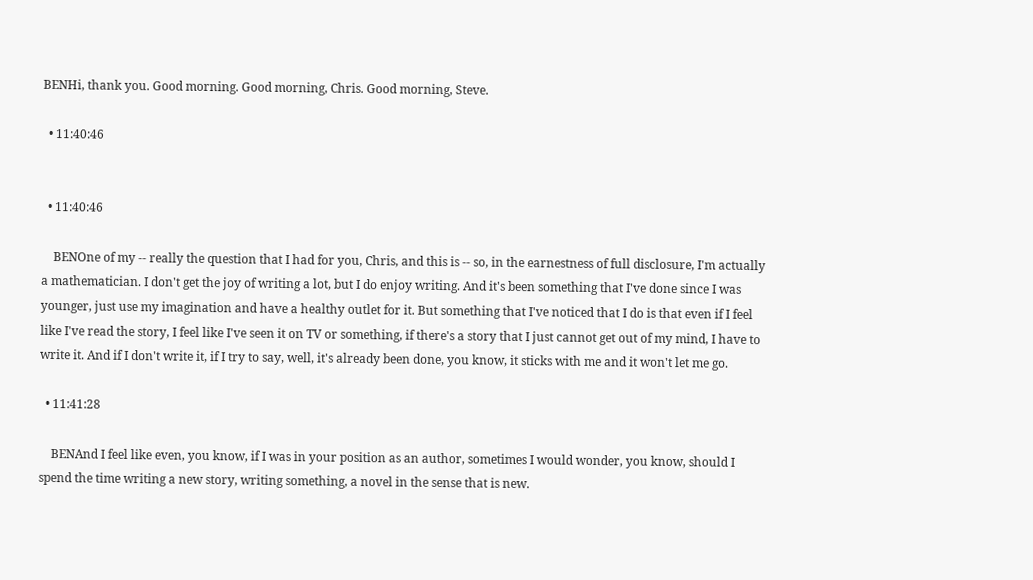BENHi, thank you. Good morning. Good morning, Chris. Good morning, Steve.

  • 11:40:46


  • 11:40:46

    BENOne of my -- really the question that I had for you, Chris, and this is -- so, in the earnestness of full disclosure, I'm actually a mathematician. I don't get the joy of writing a lot, but I do enjoy writing. And it's been something that I've done since I was younger, just use my imagination and have a healthy outlet for it. But something that I've noticed that I do is that even if I feel like I've read the story, I feel like I've seen it on TV or something, if there's a story that I just cannot get out of my mind, I have to write it. And if I don't write it, if I try to say, well, it's already been done, you know, it sticks with me and it won't let me go.

  • 11:41:28

    BENAnd I feel like even, you know, if I was in your position as an author, sometimes I would wonder, you know, should I spend the time writing a new story, writing something, a novel in the sense that is new.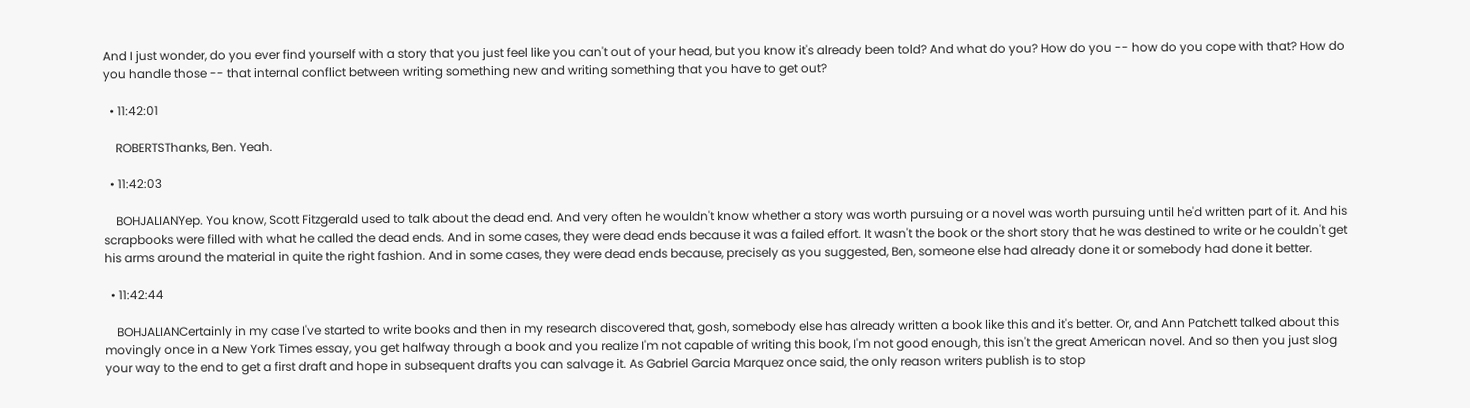And I just wonder, do you ever find yourself with a story that you just feel like you can't out of your head, but you know it's already been told? And what do you? How do you -- how do you cope with that? How do you handle those -- that internal conflict between writing something new and writing something that you have to get out?

  • 11:42:01

    ROBERTSThanks, Ben. Yeah.

  • 11:42:03

    BOHJALIANYep. You know, Scott Fitzgerald used to talk about the dead end. And very often he wouldn't know whether a story was worth pursuing or a novel was worth pursuing until he'd written part of it. And his scrapbooks were filled with what he called the dead ends. And in some cases, they were dead ends because it was a failed effort. It wasn't the book or the short story that he was destined to write or he couldn't get his arms around the material in quite the right fashion. And in some cases, they were dead ends because, precisely as you suggested, Ben, someone else had already done it or somebody had done it better.

  • 11:42:44

    BOHJALIANCertainly in my case I've started to write books and then in my research discovered that, gosh, somebody else has already written a book like this and it's better. Or, and Ann Patchett talked about this movingly once in a New York Times essay, you get halfway through a book and you realize I'm not capable of writing this book, I'm not good enough, this isn't the great American novel. And so then you just slog your way to the end to get a first draft and hope in subsequent drafts you can salvage it. As Gabriel Garcia Marquez once said, the only reason writers publish is to stop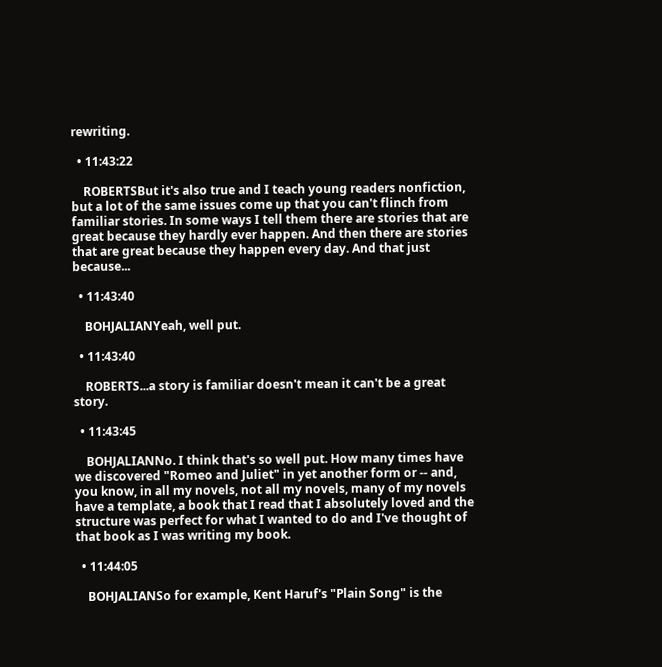rewriting.

  • 11:43:22

    ROBERTSBut it's also true and I teach young readers nonfiction, but a lot of the same issues come up that you can't flinch from familiar stories. In some ways I tell them there are stories that are great because they hardly ever happen. And then there are stories that are great because they happen every day. And that just because...

  • 11:43:40

    BOHJALIANYeah, well put.

  • 11:43:40

    ROBERTS...a story is familiar doesn't mean it can't be a great story.

  • 11:43:45

    BOHJALIANNo. I think that's so well put. How many times have we discovered "Romeo and Juliet" in yet another form or -- and, you know, in all my novels, not all my novels, many of my novels have a template, a book that I read that I absolutely loved and the structure was perfect for what I wanted to do and I've thought of that book as I was writing my book.

  • 11:44:05

    BOHJALIANSo for example, Kent Haruf's "Plain Song" is the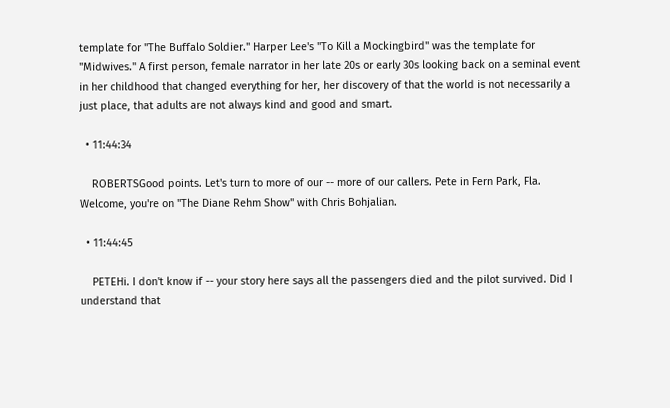template for "The Buffalo Soldier." Harper Lee's "To Kill a Mockingbird" was the template for "Midwives." A first person, female narrator in her late 20s or early 30s looking back on a seminal event in her childhood that changed everything for her, her discovery of that the world is not necessarily a just place, that adults are not always kind and good and smart.

  • 11:44:34

    ROBERTSGood points. Let's turn to more of our -- more of our callers. Pete in Fern Park, Fla. Welcome, you're on "The Diane Rehm Show" with Chris Bohjalian.

  • 11:44:45

    PETEHi. I don't know if -- your story here says all the passengers died and the pilot survived. Did I understand that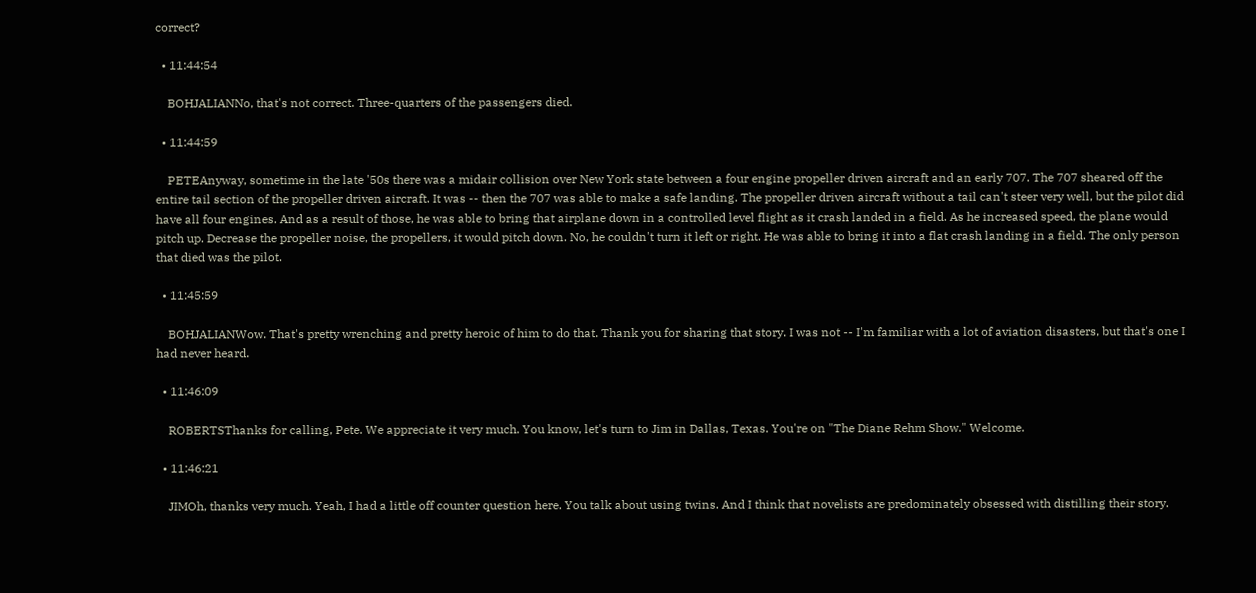correct?

  • 11:44:54

    BOHJALIANNo, that's not correct. Three-quarters of the passengers died.

  • 11:44:59

    PETEAnyway, sometime in the late '50s there was a midair collision over New York state between a four engine propeller driven aircraft and an early 707. The 707 sheared off the entire tail section of the propeller driven aircraft. It was -- then the 707 was able to make a safe landing. The propeller driven aircraft without a tail can't steer very well, but the pilot did have all four engines. And as a result of those, he was able to bring that airplane down in a controlled level flight as it crash landed in a field. As he increased speed, the plane would pitch up. Decrease the propeller noise, the propellers, it would pitch down. No, he couldn't turn it left or right. He was able to bring it into a flat crash landing in a field. The only person that died was the pilot.

  • 11:45:59

    BOHJALIANWow. That's pretty wrenching and pretty heroic of him to do that. Thank you for sharing that story. I was not -- I'm familiar with a lot of aviation disasters, but that's one I had never heard.

  • 11:46:09

    ROBERTSThanks for calling, Pete. We appreciate it very much. You know, let's turn to Jim in Dallas, Texas. You're on "The Diane Rehm Show." Welcome.

  • 11:46:21

    JIMOh, thanks very much. Yeah, I had a little off counter question here. You talk about using twins. And I think that novelists are predominately obsessed with distilling their story.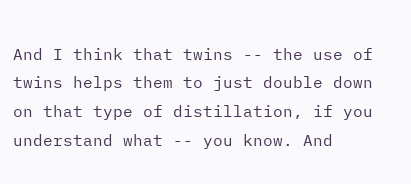And I think that twins -- the use of twins helps them to just double down on that type of distillation, if you understand what -- you know. And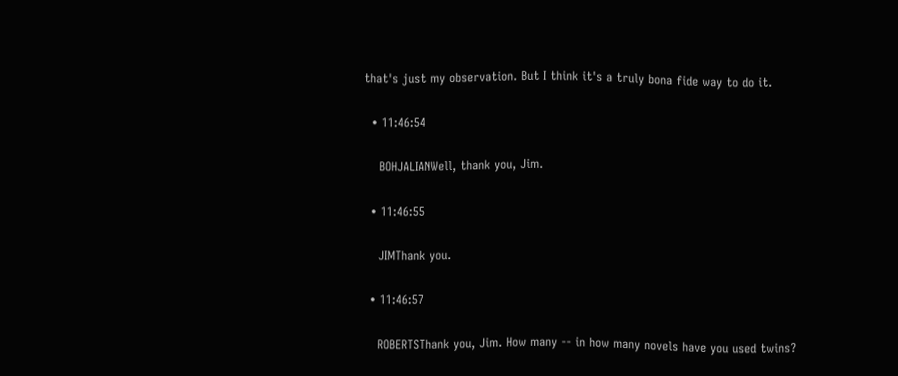that's just my observation. But I think it's a truly bona fide way to do it.

  • 11:46:54

    BOHJALIANWell, thank you, Jim.

  • 11:46:55

    JIMThank you.

  • 11:46:57

    ROBERTSThank you, Jim. How many -- in how many novels have you used twins?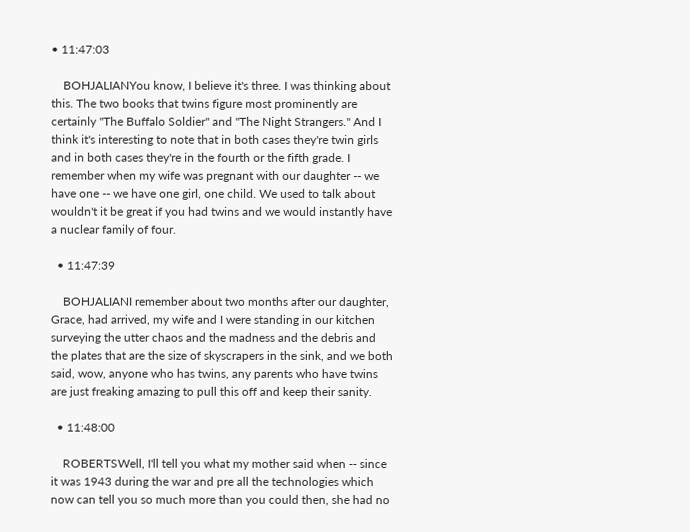• 11:47:03

    BOHJALIANYou know, I believe it's three. I was thinking about this. The two books that twins figure most prominently are certainly "The Buffalo Soldier" and "The Night Strangers." And I think it's interesting to note that in both cases they're twin girls and in both cases they're in the fourth or the fifth grade. I remember when my wife was pregnant with our daughter -- we have one -- we have one girl, one child. We used to talk about wouldn't it be great if you had twins and we would instantly have a nuclear family of four.

  • 11:47:39

    BOHJALIANI remember about two months after our daughter, Grace, had arrived, my wife and I were standing in our kitchen surveying the utter chaos and the madness and the debris and the plates that are the size of skyscrapers in the sink, and we both said, wow, anyone who has twins, any parents who have twins are just freaking amazing to pull this off and keep their sanity.

  • 11:48:00

    ROBERTSWell, I'll tell you what my mother said when -- since it was 1943 during the war and pre all the technologies which now can tell you so much more than you could then, she had no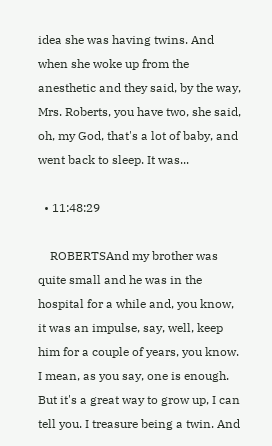idea she was having twins. And when she woke up from the anesthetic and they said, by the way, Mrs. Roberts, you have two, she said, oh, my God, that's a lot of baby, and went back to sleep. It was...

  • 11:48:29

    ROBERTSAnd my brother was quite small and he was in the hospital for a while and, you know, it was an impulse, say, well, keep him for a couple of years, you know. I mean, as you say, one is enough. But it's a great way to grow up, I can tell you. I treasure being a twin. And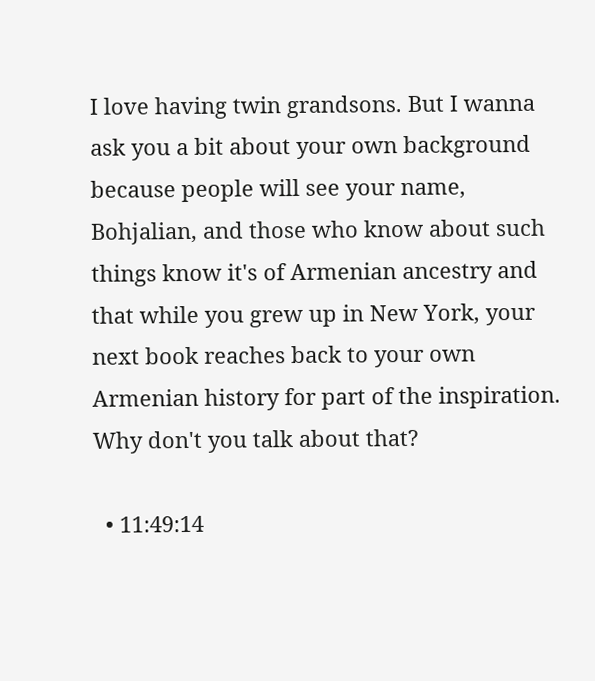I love having twin grandsons. But I wanna ask you a bit about your own background because people will see your name, Bohjalian, and those who know about such things know it's of Armenian ancestry and that while you grew up in New York, your next book reaches back to your own Armenian history for part of the inspiration. Why don't you talk about that?

  • 11:49:14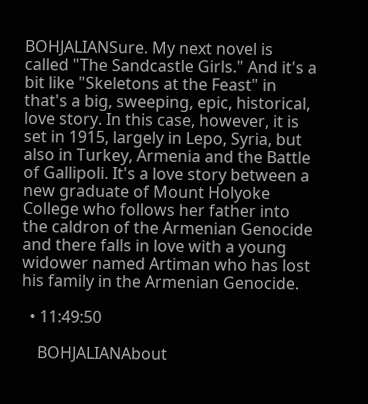BOHJALIANSure. My next novel is called "The Sandcastle Girls." And it's a bit like "Skeletons at the Feast" in that's a big, sweeping, epic, historical, love story. In this case, however, it is set in 1915, largely in Lepo, Syria, but also in Turkey, Armenia and the Battle of Gallipoli. It's a love story between a new graduate of Mount Holyoke College who follows her father into the caldron of the Armenian Genocide and there falls in love with a young widower named Artiman who has lost his family in the Armenian Genocide.

  • 11:49:50

    BOHJALIANAbout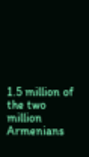1.5 million of the two million Armenians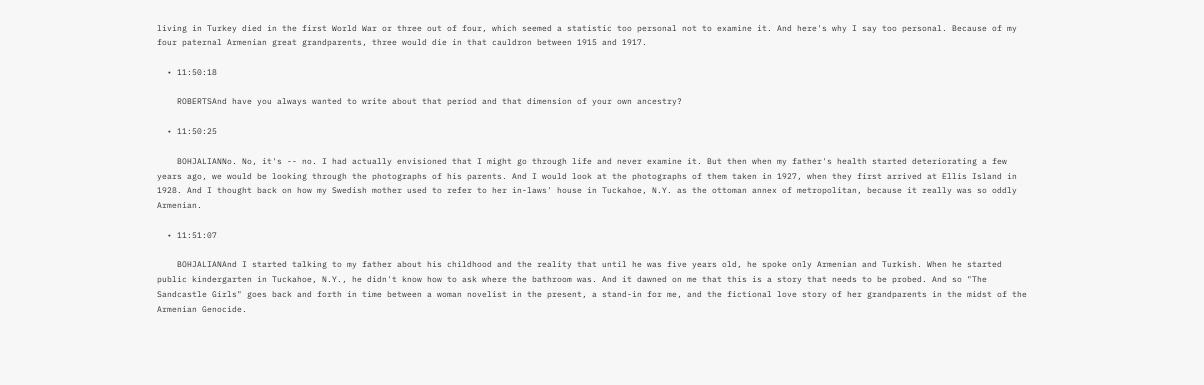living in Turkey died in the first World War or three out of four, which seemed a statistic too personal not to examine it. And here's why I say too personal. Because of my four paternal Armenian great grandparents, three would die in that cauldron between 1915 and 1917.

  • 11:50:18

    ROBERTSAnd have you always wanted to write about that period and that dimension of your own ancestry?

  • 11:50:25

    BOHJALIANNo. No, it's -- no. I had actually envisioned that I might go through life and never examine it. But then when my father's health started deteriorating a few years ago, we would be looking through the photographs of his parents. And I would look at the photographs of them taken in 1927, when they first arrived at Ellis Island in 1928. And I thought back on how my Swedish mother used to refer to her in-laws' house in Tuckahoe, N.Y. as the ottoman annex of metropolitan, because it really was so oddly Armenian.

  • 11:51:07

    BOHJALIANAnd I started talking to my father about his childhood and the reality that until he was five years old, he spoke only Armenian and Turkish. When he started public kindergarten in Tuckahoe, N.Y., he didn't know how to ask where the bathroom was. And it dawned on me that this is a story that needs to be probed. And so "The Sandcastle Girls" goes back and forth in time between a woman novelist in the present, a stand-in for me, and the fictional love story of her grandparents in the midst of the Armenian Genocide.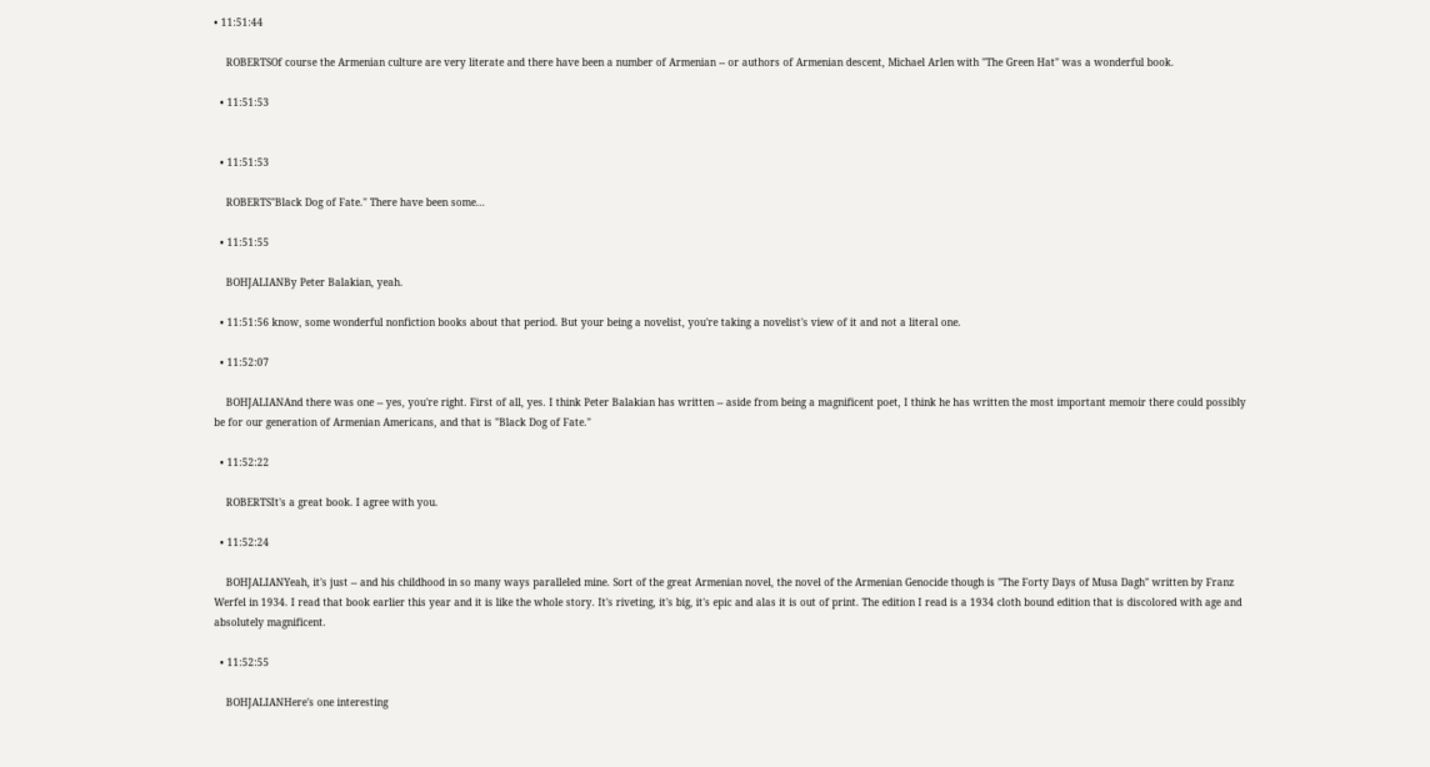• 11:51:44

    ROBERTSOf course the Armenian culture are very literate and there have been a number of Armenian -- or authors of Armenian descent, Michael Arlen with "The Green Hat" was a wonderful book.

  • 11:51:53


  • 11:51:53

    ROBERTS"Black Dog of Fate." There have been some...

  • 11:51:55

    BOHJALIANBy Peter Balakian, yeah.

  • 11:51:56 know, some wonderful nonfiction books about that period. But your being a novelist, you're taking a novelist's view of it and not a literal one.

  • 11:52:07

    BOHJALIANAnd there was one -- yes, you're right. First of all, yes. I think Peter Balakian has written -- aside from being a magnificent poet, I think he has written the most important memoir there could possibly be for our generation of Armenian Americans, and that is "Black Dog of Fate."

  • 11:52:22

    ROBERTSIt's a great book. I agree with you.

  • 11:52:24

    BOHJALIANYeah, it's just -- and his childhood in so many ways paralleled mine. Sort of the great Armenian novel, the novel of the Armenian Genocide though is "The Forty Days of Musa Dagh" written by Franz Werfel in 1934. I read that book earlier this year and it is like the whole story. It's riveting, it's big, it's epic and alas it is out of print. The edition I read is a 1934 cloth bound edition that is discolored with age and absolutely magnificent.

  • 11:52:55

    BOHJALIANHere's one interesting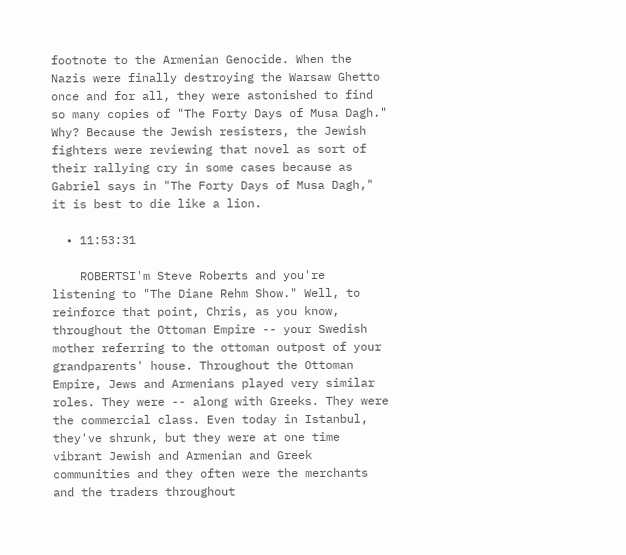footnote to the Armenian Genocide. When the Nazis were finally destroying the Warsaw Ghetto once and for all, they were astonished to find so many copies of "The Forty Days of Musa Dagh." Why? Because the Jewish resisters, the Jewish fighters were reviewing that novel as sort of their rallying cry in some cases because as Gabriel says in "The Forty Days of Musa Dagh," it is best to die like a lion.

  • 11:53:31

    ROBERTSI'm Steve Roberts and you're listening to "The Diane Rehm Show." Well, to reinforce that point, Chris, as you know, throughout the Ottoman Empire -- your Swedish mother referring to the ottoman outpost of your grandparents' house. Throughout the Ottoman Empire, Jews and Armenians played very similar roles. They were -- along with Greeks. They were the commercial class. Even today in Istanbul, they've shrunk, but they were at one time vibrant Jewish and Armenian and Greek communities and they often were the merchants and the traders throughout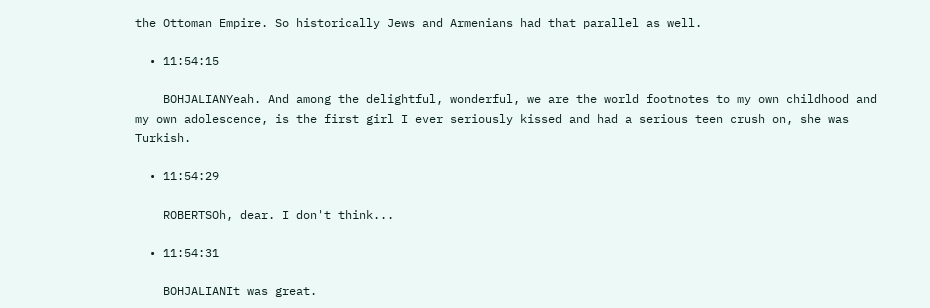the Ottoman Empire. So historically Jews and Armenians had that parallel as well.

  • 11:54:15

    BOHJALIANYeah. And among the delightful, wonderful, we are the world footnotes to my own childhood and my own adolescence, is the first girl I ever seriously kissed and had a serious teen crush on, she was Turkish.

  • 11:54:29

    ROBERTSOh, dear. I don't think...

  • 11:54:31

    BOHJALIANIt was great.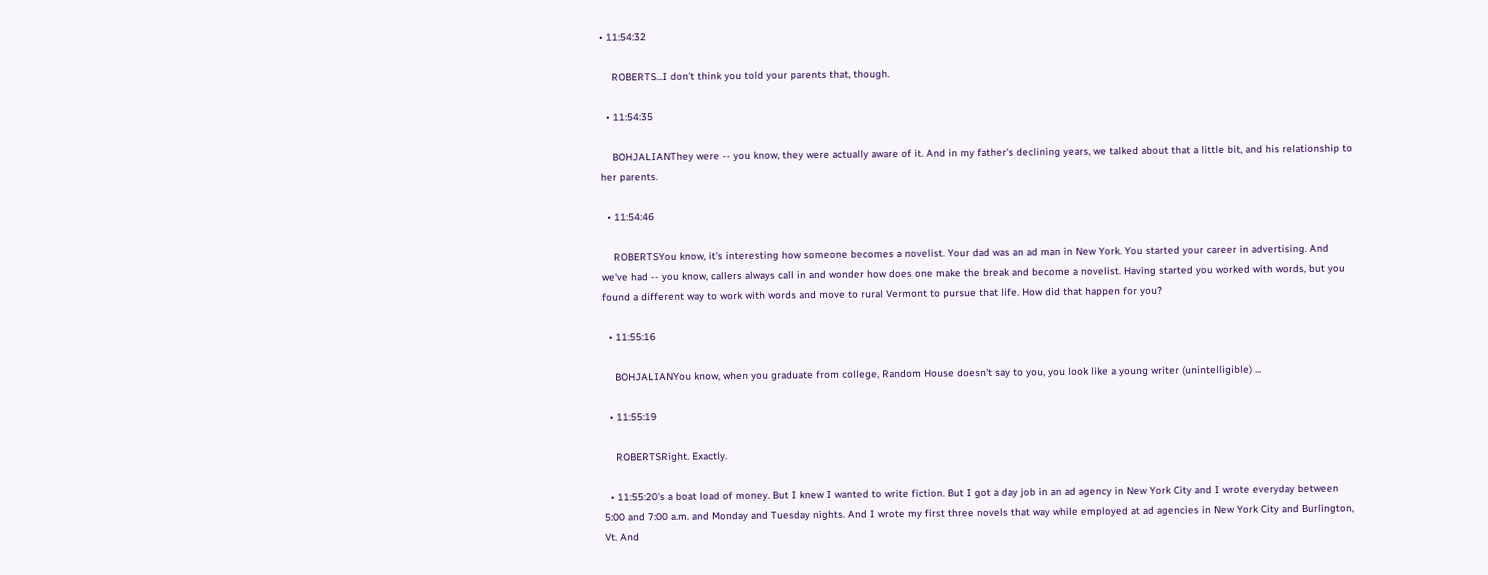• 11:54:32

    ROBERTS...I don't think you told your parents that, though.

  • 11:54:35

    BOHJALIANThey were -- you know, they were actually aware of it. And in my father's declining years, we talked about that a little bit, and his relationship to her parents.

  • 11:54:46

    ROBERTSYou know, it's interesting how someone becomes a novelist. Your dad was an ad man in New York. You started your career in advertising. And we've had -- you know, callers always call in and wonder how does one make the break and become a novelist. Having started you worked with words, but you found a different way to work with words and move to rural Vermont to pursue that life. How did that happen for you?

  • 11:55:16

    BOHJALIANYou know, when you graduate from college, Random House doesn't say to you, you look like a young writer (unintelligible) ...

  • 11:55:19

    ROBERTSRight. Exactly.

  • 11:55:20's a boat load of money. But I knew I wanted to write fiction. But I got a day job in an ad agency in New York City and I wrote everyday between 5:00 and 7:00 a.m. and Monday and Tuesday nights. And I wrote my first three novels that way while employed at ad agencies in New York City and Burlington, Vt. And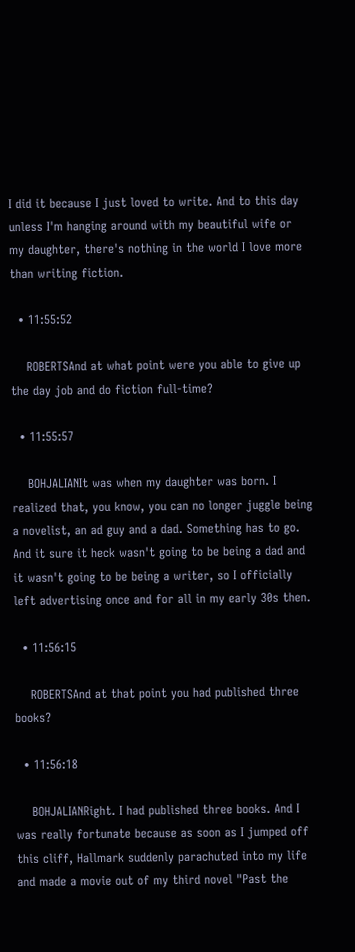I did it because I just loved to write. And to this day unless I'm hanging around with my beautiful wife or my daughter, there's nothing in the world I love more than writing fiction.

  • 11:55:52

    ROBERTSAnd at what point were you able to give up the day job and do fiction full-time?

  • 11:55:57

    BOHJALIANIt was when my daughter was born. I realized that, you know, you can no longer juggle being a novelist, an ad guy and a dad. Something has to go. And it sure it heck wasn't going to be being a dad and it wasn't going to be being a writer, so I officially left advertising once and for all in my early 30s then.

  • 11:56:15

    ROBERTSAnd at that point you had published three books?

  • 11:56:18

    BOHJALIANRight. I had published three books. And I was really fortunate because as soon as I jumped off this cliff, Hallmark suddenly parachuted into my life and made a movie out of my third novel "Past the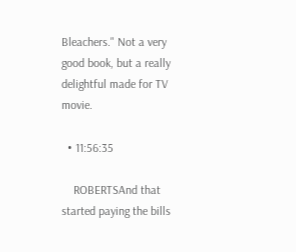Bleachers." Not a very good book, but a really delightful made for TV movie.

  • 11:56:35

    ROBERTSAnd that started paying the bills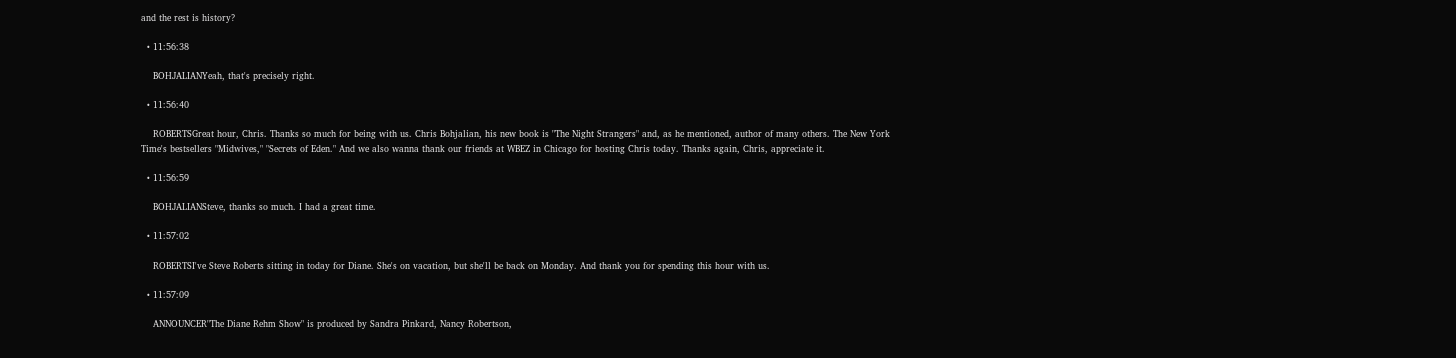and the rest is history?

  • 11:56:38

    BOHJALIANYeah, that's precisely right.

  • 11:56:40

    ROBERTSGreat hour, Chris. Thanks so much for being with us. Chris Bohjalian, his new book is "The Night Strangers" and, as he mentioned, author of many others. The New York Time's bestsellers "Midwives," "Secrets of Eden." And we also wanna thank our friends at WBEZ in Chicago for hosting Chris today. Thanks again, Chris, appreciate it.

  • 11:56:59

    BOHJALIANSteve, thanks so much. I had a great time.

  • 11:57:02

    ROBERTSI've Steve Roberts sitting in today for Diane. She's on vacation, but she'll be back on Monday. And thank you for spending this hour with us.

  • 11:57:09

    ANNOUNCER"The Diane Rehm Show" is produced by Sandra Pinkard, Nancy Robertson,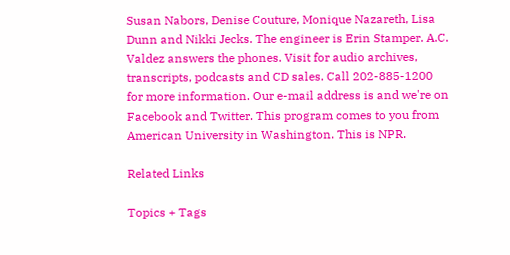Susan Nabors, Denise Couture, Monique Nazareth, Lisa Dunn and Nikki Jecks. The engineer is Erin Stamper. A.C. Valdez answers the phones. Visit for audio archives, transcripts, podcasts and CD sales. Call 202-885-1200 for more information. Our e-mail address is and we're on Facebook and Twitter. This program comes to you from American University in Washington. This is NPR.

Related Links

Topics + Tags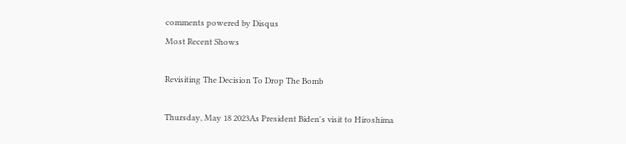comments powered by Disqus
Most Recent Shows

Revisiting The Decision To Drop The Bomb

Thursday, May 18 2023As President Biden's visit to Hiroshima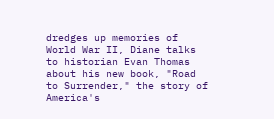dredges up memories of World War II, Diane talks to historian Evan Thomas about his new book, "Road to Surrender," the story of America's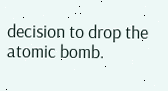decision to drop the atomic bomb.